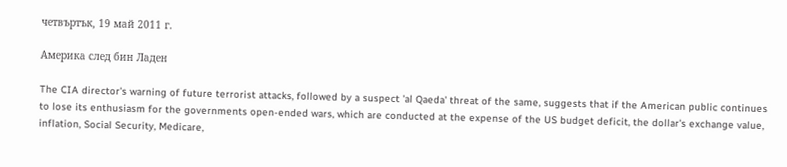четвъртък, 19 май 2011 г.

Америка след бин Ладен

The CIA director's warning of future terrorist attacks, followed by a suspect 'al Qaeda' threat of the same, suggests that if the American public continues to lose its enthusiasm for the governments open-ended wars, which are conducted at the expense of the US budget deficit, the dollar's exchange value, inflation, Social Security, Medicare,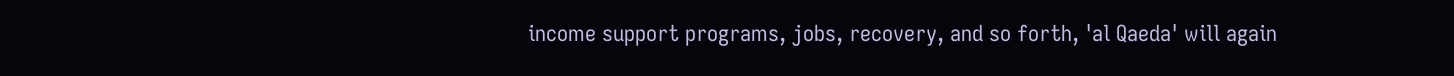income support programs, jobs, recovery, and so forth, 'al Qaeda' will again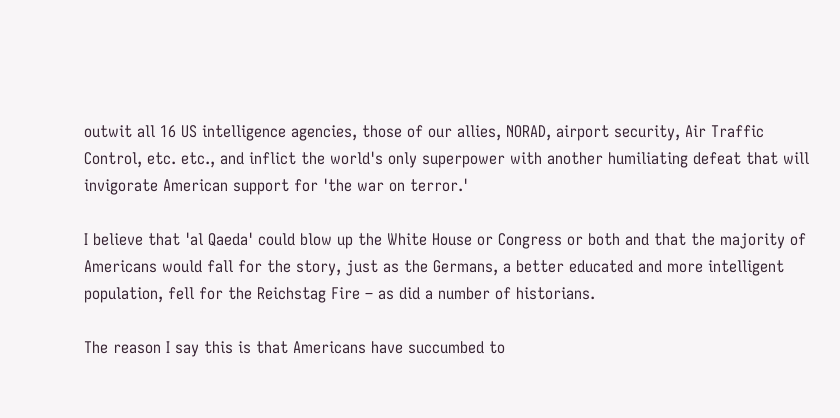outwit all 16 US intelligence agencies, those of our allies, NORAD, airport security, Air Traffic Control, etc. etc., and inflict the world's only superpower with another humiliating defeat that will invigorate American support for 'the war on terror.'

I believe that 'al Qaeda' could blow up the White House or Congress or both and that the majority of Americans would fall for the story, just as the Germans, a better educated and more intelligent population, fell for the Reichstag Fire – as did a number of historians.

The reason I say this is that Americans have succumbed to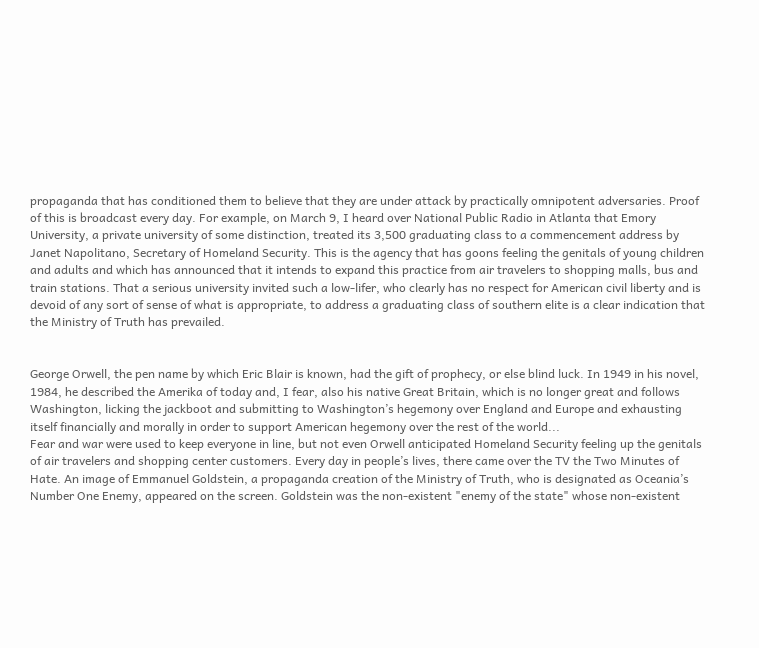propaganda that has conditioned them to believe that they are under attack by practically omnipotent adversaries. Proof of this is broadcast every day. For example, on March 9, I heard over National Public Radio in Atlanta that Emory University, a private university of some distinction, treated its 3,500 graduating class to a commencement address by Janet Napolitano, Secretary of Homeland Security. This is the agency that has goons feeling the genitals of young children and adults and which has announced that it intends to expand this practice from air travelers to shopping malls, bus and train stations. That a serious university invited such a low-lifer, who clearly has no respect for American civil liberty and is devoid of any sort of sense of what is appropriate, to address a graduating class of southern elite is a clear indication that the Ministry of Truth has prevailed.


George Orwell, the pen name by which Eric Blair is known, had the gift of prophecy, or else blind luck. In 1949 in his novel, 1984, he described the Amerika of today and, I fear, also his native Great Britain, which is no longer great and follows Washington, licking the jackboot and submitting to Washington’s hegemony over England and Europe and exhausting itself financially and morally in order to support American hegemony over the rest of the world...
Fear and war were used to keep everyone in line, but not even Orwell anticipated Homeland Security feeling up the genitals of air travelers and shopping center customers. Every day in people’s lives, there came over the TV the Two Minutes of Hate. An image of Emmanuel Goldstein, a propaganda creation of the Ministry of Truth, who is designated as Oceania’s Number One Enemy, appeared on the screen. Goldstein was the non-existent "enemy of the state" whose non-existent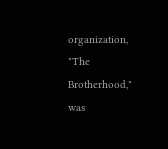organization, "The Brotherhood," was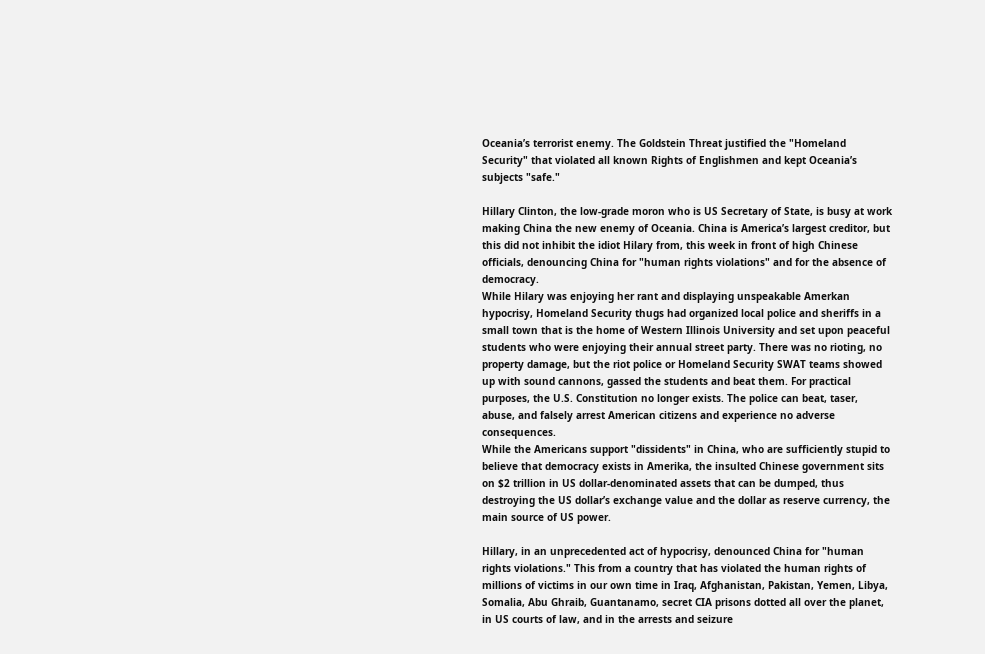Oceania’s terrorist enemy. The Goldstein Threat justified the "Homeland Security" that violated all known Rights of Englishmen and kept Oceania’s subjects "safe."

Hillary Clinton, the low-grade moron who is US Secretary of State, is busy at work making China the new enemy of Oceania. China is America’s largest creditor, but this did not inhibit the idiot Hilary from, this week in front of high Chinese officials, denouncing China for "human rights violations" and for the absence of democracy.
While Hilary was enjoying her rant and displaying unspeakable Amerkan hypocrisy, Homeland Security thugs had organized local police and sheriffs in a small town that is the home of Western Illinois University and set upon peaceful students who were enjoying their annual street party. There was no rioting, no property damage, but the riot police or Homeland Security SWAT teams showed up with sound cannons, gassed the students and beat them. For practical purposes, the U.S. Constitution no longer exists. The police can beat, taser, abuse, and falsely arrest American citizens and experience no adverse consequences.
While the Americans support "dissidents" in China, who are sufficiently stupid to believe that democracy exists in Amerika, the insulted Chinese government sits on $2 trillion in US dollar-denominated assets that can be dumped, thus destroying the US dollar’s exchange value and the dollar as reserve currency, the main source of US power.

Hillary, in an unprecedented act of hypocrisy, denounced China for "human rights violations." This from a country that has violated the human rights of millions of victims in our own time in Iraq, Afghanistan, Pakistan, Yemen, Libya, Somalia, Abu Ghraib, Guantanamo, secret CIA prisons dotted all over the planet, in US courts of law, and in the arrests and seizure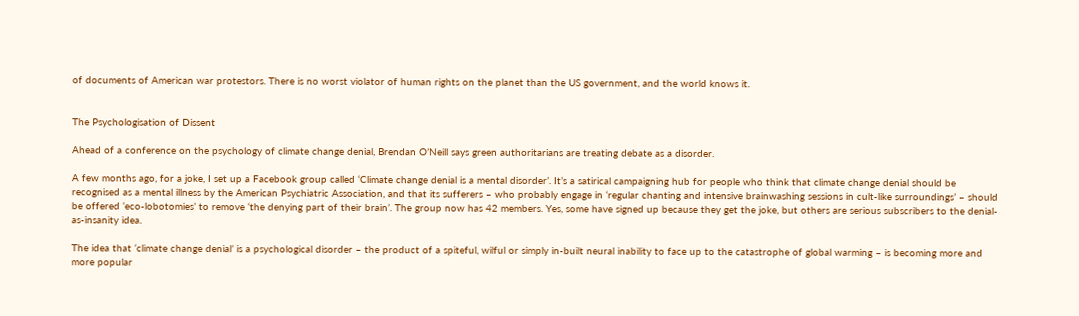of documents of American war protestors. There is no worst violator of human rights on the planet than the US government, and the world knows it.


The Psychologisation of Dissent

Ahead of a conference on the psychology of climate change denial, Brendan O’Neill says green authoritarians are treating debate as a disorder.

A few months ago, for a joke, I set up a Facebook group called ‘Climate change denial is a mental disorder’. It’s a satirical campaigning hub for people who think that climate change denial should be recognised as a mental illness by the American Psychiatric Association, and that its sufferers – who probably engage in ‘regular chanting and intensive brainwashing sessions in cult-like surroundings’ – should be offered ‘eco-lobotomies’ to remove ‘the denying part of their brain’. The group now has 42 members. Yes, some have signed up because they get the joke, but others are serious subscribers to the denial-as-insanity idea.

The idea that ‘climate change denial’ is a psychological disorder – the product of a spiteful, wilful or simply in-built neural inability to face up to the catastrophe of global warming – is becoming more and more popular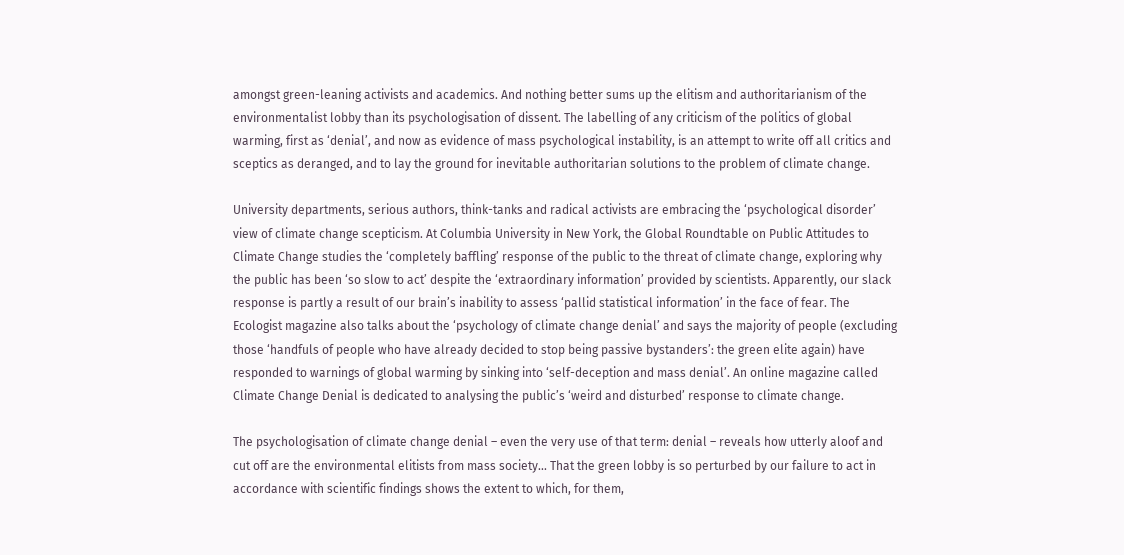amongst green-leaning activists and academics. And nothing better sums up the elitism and authoritarianism of the environmentalist lobby than its psychologisation of dissent. The labelling of any criticism of the politics of global warming, first as ‘denial’, and now as evidence of mass psychological instability, is an attempt to write off all critics and sceptics as deranged, and to lay the ground for inevitable authoritarian solutions to the problem of climate change.

University departments, serious authors, think-tanks and radical activists are embracing the ‘psychological disorder’ view of climate change scepticism. At Columbia University in New York, the Global Roundtable on Public Attitudes to Climate Change studies the ‘completely baffling’ response of the public to the threat of climate change, exploring why the public has been ‘so slow to act’ despite the ‘extraordinary information’ provided by scientists. Apparently, our slack response is partly a result of our brain’s inability to assess ‘pallid statistical information’ in the face of fear. The Ecologist magazine also talks about the ‘psychology of climate change denial’ and says the majority of people (excluding those ‘handfuls of people who have already decided to stop being passive bystanders’: the green elite again) have responded to warnings of global warming by sinking into ‘self-deception and mass denial’. An online magazine called Climate Change Denial is dedicated to analysing the public’s ‘weird and disturbed’ response to climate change.

The psychologisation of climate change denial – even the very use of that term: denial – reveals how utterly aloof and cut off are the environmental elitists from mass society... That the green lobby is so perturbed by our failure to act in accordance with scientific findings shows the extent to which, for them,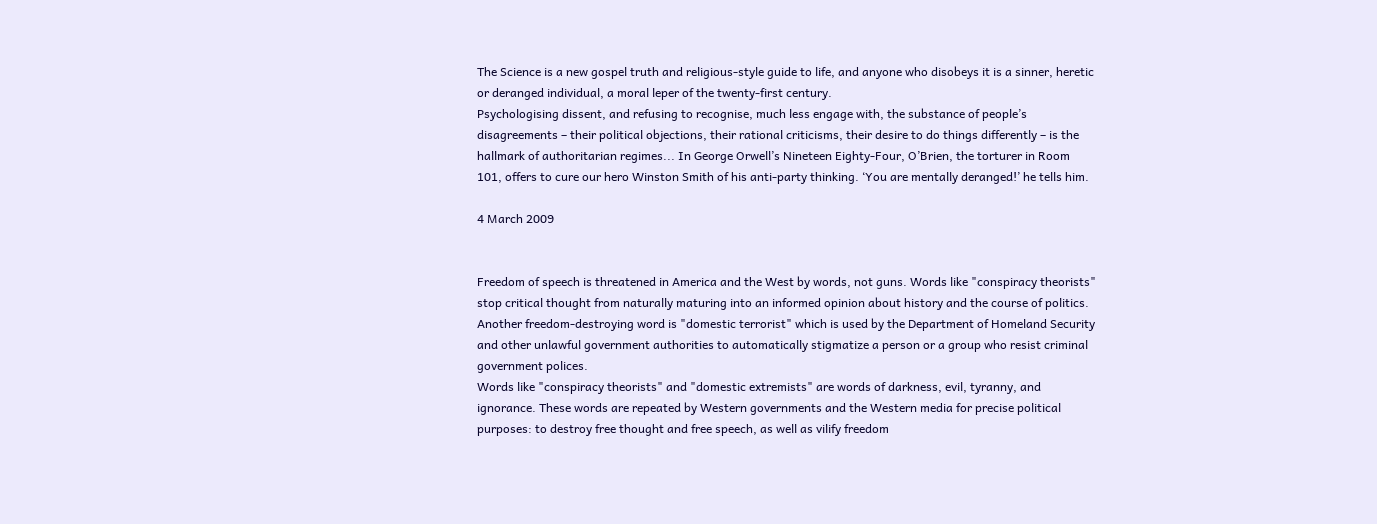The Science is a new gospel truth and religious-style guide to life, and anyone who disobeys it is a sinner, heretic or deranged individual, a moral leper of the twenty-first century.
Psychologising dissent, and refusing to recognise, much less engage with, the substance of people’s disagreements – their political objections, their rational criticisms, their desire to do things differently – is the hallmark of authoritarian regimes... In George Orwell’s Nineteen Eighty-Four, O’Brien, the torturer in Room 101, offers to cure our hero Winston Smith of his anti-party thinking. ‘You are mentally deranged!’ he tells him.

4 March 2009


Freedom of speech is threatened in America and the West by words, not guns. Words like "conspiracy theorists" stop critical thought from naturally maturing into an informed opinion about history and the course of politics. Another freedom-destroying word is "domestic terrorist" which is used by the Department of Homeland Security and other unlawful government authorities to automatically stigmatize a person or a group who resist criminal government polices.
Words like "conspiracy theorists" and "domestic extremists" are words of darkness, evil, tyranny, and ignorance. These words are repeated by Western governments and the Western media for precise political purposes: to destroy free thought and free speech, as well as vilify freedom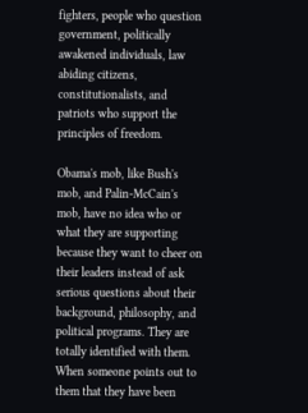fighters, people who question government, politically awakened individuals, law abiding citizens, constitutionalists, and patriots who support the principles of freedom.

Obama's mob, like Bush's mob, and Palin-McCain's mob, have no idea who or what they are supporting because they want to cheer on their leaders instead of ask serious questions about their background, philosophy, and political programs. They are totally identified with them. When someone points out to them that they have been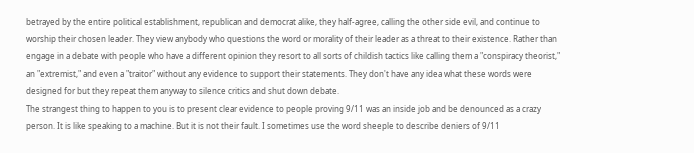betrayed by the entire political establishment, republican and democrat alike, they half-agree, calling the other side evil, and continue to worship their chosen leader. They view anybody who questions the word or morality of their leader as a threat to their existence. Rather than engage in a debate with people who have a different opinion they resort to all sorts of childish tactics like calling them a "conspiracy theorist," an "extremist," and even a "traitor" without any evidence to support their statements. They don't have any idea what these words were designed for but they repeat them anyway to silence critics and shut down debate.
The strangest thing to happen to you is to present clear evidence to people proving 9/11 was an inside job and be denounced as a crazy person. It is like speaking to a machine. But it is not their fault. I sometimes use the word sheeple to describe deniers of 9/11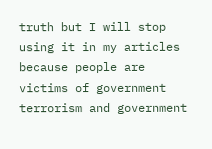truth but I will stop using it in my articles because people are victims of government terrorism and government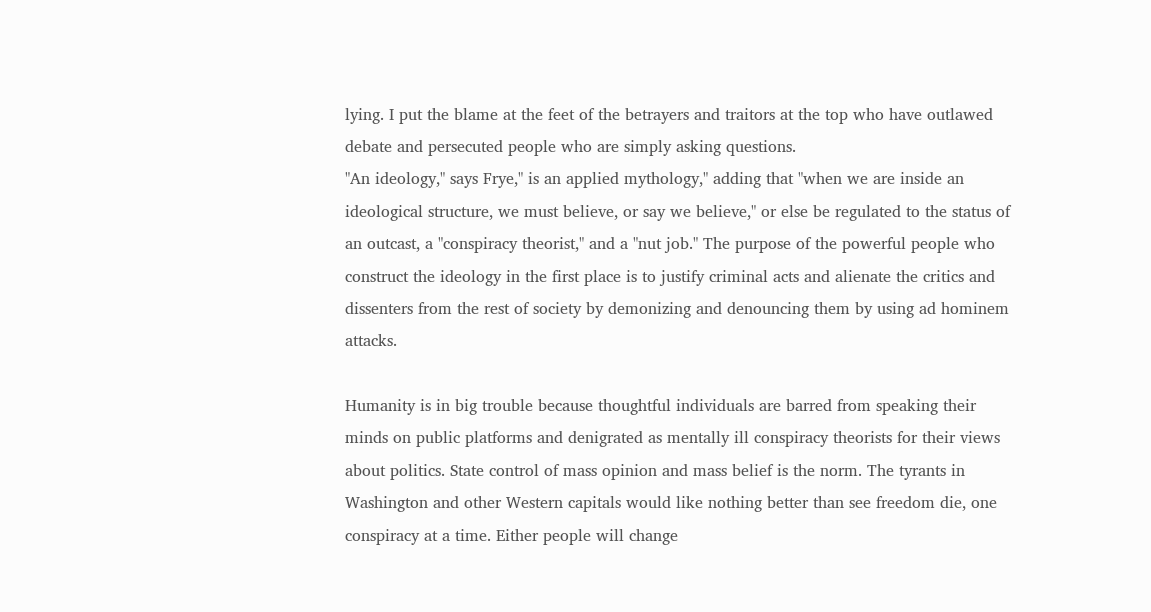lying. I put the blame at the feet of the betrayers and traitors at the top who have outlawed debate and persecuted people who are simply asking questions.
"An ideology," says Frye," is an applied mythology," adding that "when we are inside an ideological structure, we must believe, or say we believe," or else be regulated to the status of an outcast, a "conspiracy theorist," and a "nut job." The purpose of the powerful people who construct the ideology in the first place is to justify criminal acts and alienate the critics and dissenters from the rest of society by demonizing and denouncing them by using ad hominem attacks.

Humanity is in big trouble because thoughtful individuals are barred from speaking their minds on public platforms and denigrated as mentally ill conspiracy theorists for their views about politics. State control of mass opinion and mass belief is the norm. The tyrants in Washington and other Western capitals would like nothing better than see freedom die, one conspiracy at a time. Either people will change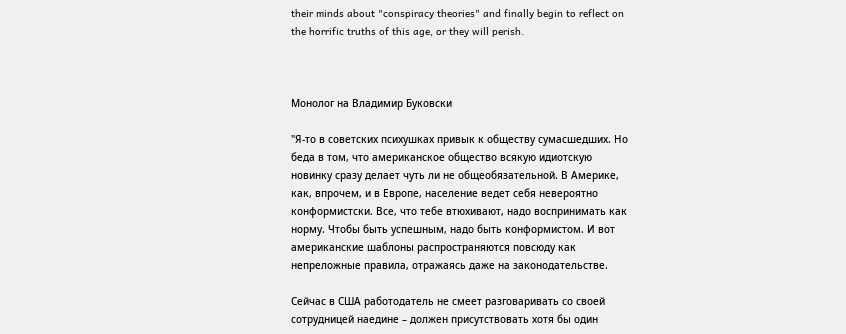their minds about "conspiracy theories" and finally begin to reflect on the horrific truths of this age, or they will perish.



Монолог на Владимир Буковски

"Я-то в советских психушках привык к обществу сумасшедших. Но беда в том, что американское общество всякую идиотскую новинку сразу делает чуть ли не общеобязательной. В Америке, как, впрочем, и в Европе, население ведет себя невероятно конформистски. Все, что тебе втюхивают, надо воспринимать как норму. Чтобы быть успешным, надо быть конформистом. И вот американские шаблоны распространяются повсюду как непреложные правила, отражаясь даже на законодательстве.

Сейчас в США работодатель не смеет разговаривать со своей сотрудницей наедине – должен присутствовать хотя бы один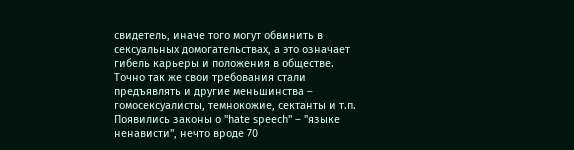свидетель, иначе того могут обвинить в сексуальных домогательствах, а это означает гибель карьеры и положения в обществе.
Точно так же свои требования стали предъявлять и другие меньшинства – гомосексуалисты, темнокожие, сектанты и т.п. Появились законы о "hate speech" – "языке ненависти", нечто вроде 70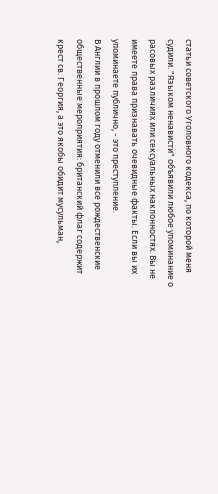статьи советского Уголовного кодекса, по которой меня судили. "Языком ненависти" объявили любое упоминание о расовых различиях или сексуальных наклонностях. Вы не имеете права признавать очевидные факты. Если вы их упоминаете публично, - это преступление.
В Англии в прошлом году отменили все рождественские общественные мероприятия: британский флаг содержит крест св. Георгия, а это якобы обидит мусульман,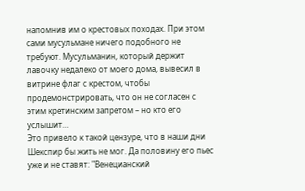напомнив им о крестовых походах. При этом сами мусульмане ничего подобного не требуют. Мусульманин, который держит лавочку недалеко от моего дома, вывесил в витрине флаг с крестом, чтобы продемонстрировать, что он не согласен с этим кретинским запретом – но кто его услышит…
Это привело к такой цензуре, что в наши дни Шекспир бы жить не мог. Да половину его пьес уже и не ставят: "Венецианский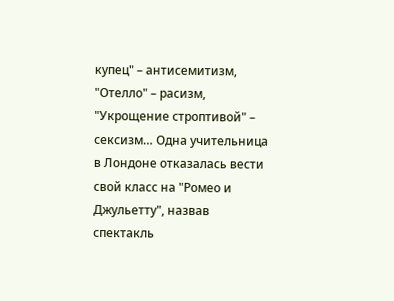купец" – антисемитизм, "Отелло" – расизм, "Укрощение строптивой" – сексизм… Одна учительница в Лондоне отказалась вести свой класс на "Ромео и Джульетту", назвав спектакль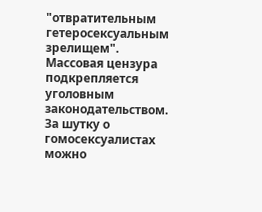"отвратительным гетеросексуальным зрелищем".
Массовая цензура подкрепляется уголовным законодательством. За шутку о гомосексуалистах можно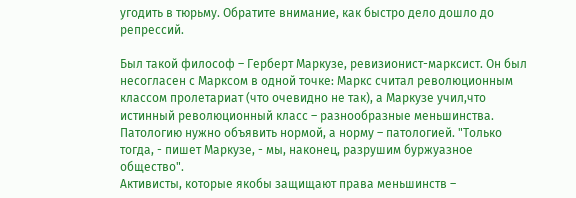угодить в тюрьму. Обратите внимание, как быстро дело дошло до репрессий.

Был такой философ – Герберт Маркузе, ревизионист-марксист. Он был несогласен с Марксом в одной точке: Маркс считал революционным классом пролетариат (что очевидно не так), а Маркузе учил,что истинный революционный класс – разнообразные меньшинства. Патологию нужно объявить нормой, а норму – патологией. "Только тогда, - пишет Маркузе, - мы, наконец, разрушим буржуазное общество".
Активисты, которые якобы защищают права меньшинств –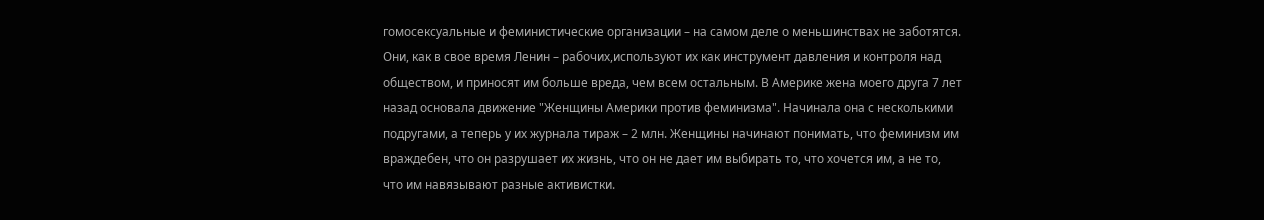гомосексуальные и феминистические организации – на самом деле о меньшинствах не заботятся. Они, как в свое время Ленин – рабочих,используют их как инструмент давления и контроля над обществом, и приносят им больше вреда, чем всем остальным. В Америке жена моего друга 7 лет назад основала движение "Женщины Америки против феминизма". Начинала она с несколькими подругами, а теперь у их журнала тираж – 2 млн. Женщины начинают понимать, что феминизм им враждебен, что он разрушает их жизнь, что он не дает им выбирать то, что хочется им, а не то, что им навязывают разные активистки.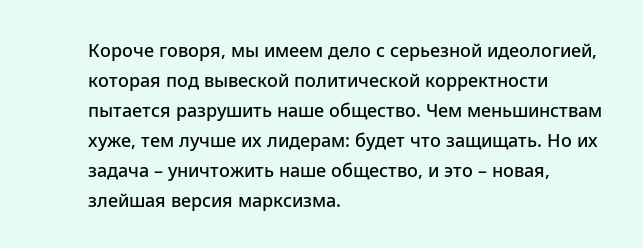Короче говоря, мы имеем дело с серьезной идеологией, которая под вывеской политической корректности пытается разрушить наше общество. Чем меньшинствам хуже, тем лучше их лидерам: будет что защищать. Но их задача – уничтожить наше общество, и это – новая, злейшая версия марксизма.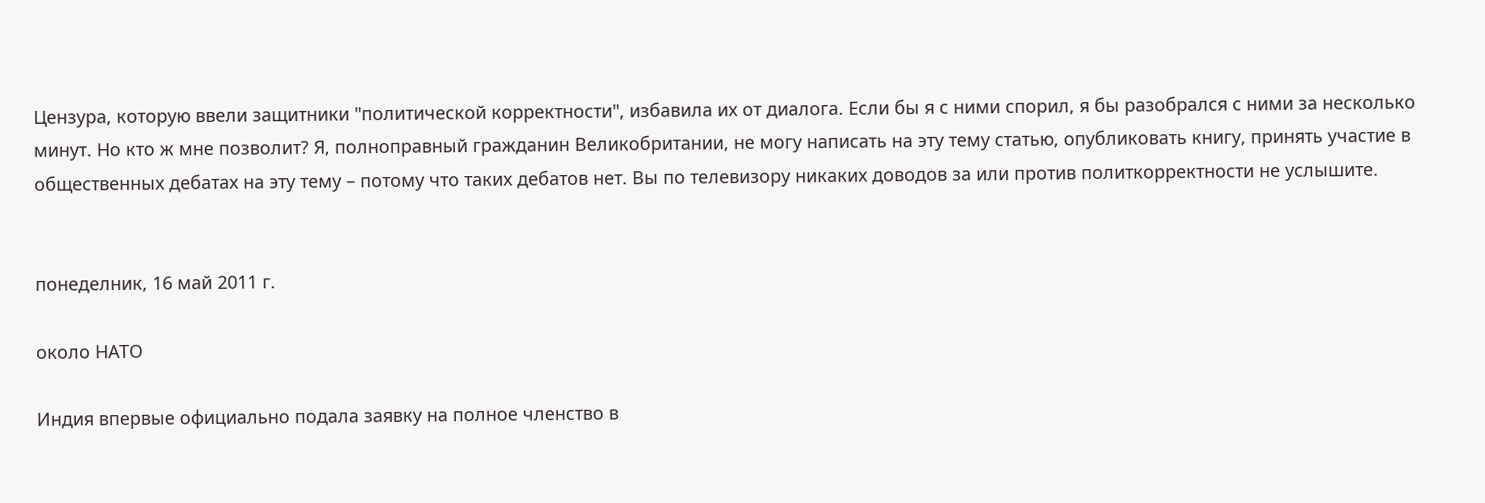Цензура, которую ввели защитники "политической корректности", избавила их от диалога. Если бы я с ними спорил, я бы разобрался с ними за несколько минут. Но кто ж мне позволит? Я, полноправный гражданин Великобритании, не могу написать на эту тему статью, опубликовать книгу, принять участие в общественных дебатах на эту тему – потому что таких дебатов нет. Вы по телевизору никаких доводов за или против политкорректности не услышите.


понеделник, 16 май 2011 г.

около НАТО

Индия впервые официально подала заявку на полное членство в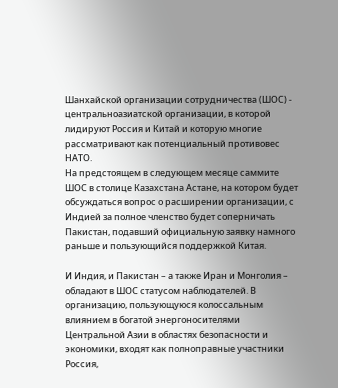Шанхайской организации сотрудничества (ШОС) - центральноазиатской организации, в которой лидируют Россия и Китай и которую многие рассматривают как потенциальный противовес НАТО.
На предстоящем в следующем месяце саммите ШОС в столице Казахстана Астане, на котором будет обсуждаться вопрос о расширении организации, с Индией за полное членство будет соперничать Пакистан, подавший официальную заявку намного раньше и пользующийся поддержкой Китая.

И Индия, и Пакистан – а также Иран и Монголия – обладают в ШОС статусом наблюдателей. В организацию, пользующуюся колоссальным влиянием в богатой энергоносителями Центральной Азии в областях безопасности и экономики, входят как полноправные участники Россия,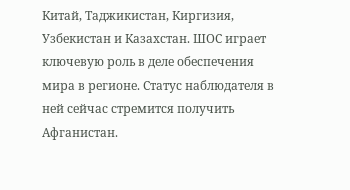Китай, Таджикистан, Киргизия, Узбекистан и Казахстан. ШОС играет ключевую роль в деле обеспечения мира в регионе. Статус наблюдателя в ней сейчас стремится получить Афганистан.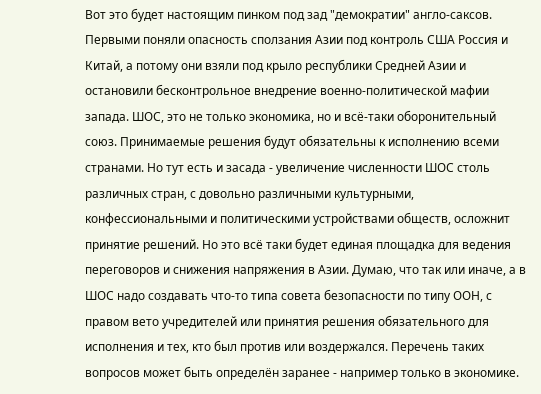Вот это будет настоящим пинком под зад "демократии" англо-саксов.
Первыми поняли опасность сползания Азии под контроль США Россия и Китай, а потому они взяли под крыло республики Средней Азии и остановили бесконтрольное внедрение военно-политической мафии запада. ШОС, это не только экономика, но и всё-таки оборонительный союз. Принимаемые решения будут обязательны к исполнению всеми странами. Но тут есть и засада - увеличение численности ШОС столь различных стран, с довольно различными культурными, конфессиональными и политическими устройствами обществ, осложнит принятие решений. Но это всё таки будет единая площадка для ведения переговоров и снижения напряжения в Азии. Думаю, что так или иначе, а в ШОС надо создавать что-то типа совета безопасности по типу ООН, с правом вето учредителей или принятия решения обязательного для исполнения и тех, кто был против или воздержался. Перечень таких вопросов может быть определён заранее - например только в экономике.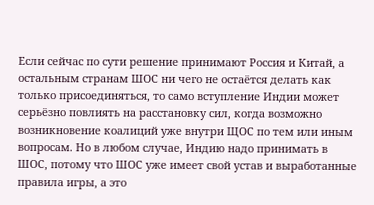Если сейчас по сути решение принимают Россия и Китай, а остальным странам ШОС ни чего не остаётся делать как только присоединяться, то само вступление Индии может серьёзно повлиять на расстановку сил, когда возможно возникновение коалиций уже внутри ЩОС по тем или иным вопросам. Но в любом случае, Индию надо принимать в ШОС, потому что ШОС уже имеет свой устав и выработанные правила игры, а это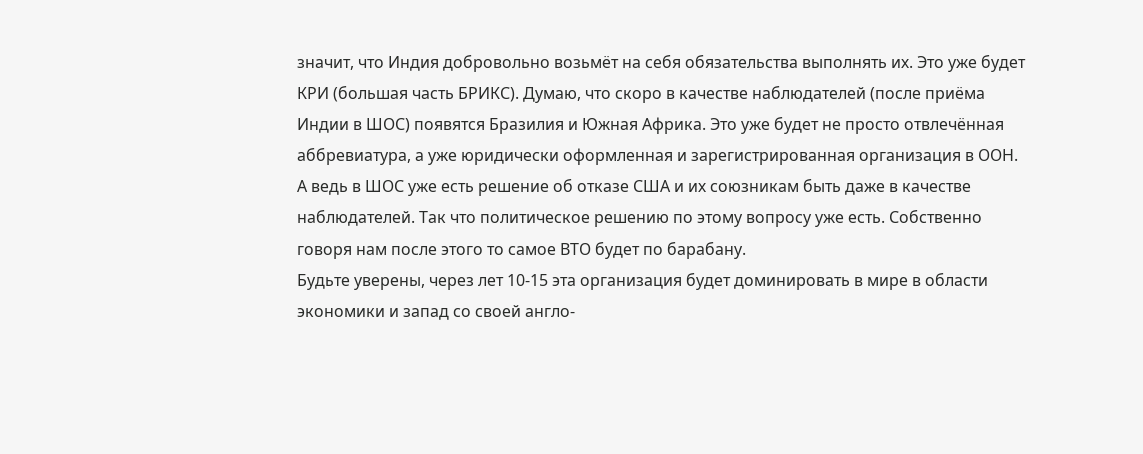значит, что Индия добровольно возьмёт на себя обязательства выполнять их. Это уже будет КРИ (большая часть БРИКС). Думаю, что скоро в качестве наблюдателей (после приёма Индии в ШОС) появятся Бразилия и Южная Африка. Это уже будет не просто отвлечённая аббревиатура, а уже юридически оформленная и зарегистрированная организация в ООН. А ведь в ШОС уже есть решение об отказе США и их союзникам быть даже в качестве наблюдателей. Так что политическое решению по этому вопросу уже есть. Собственно говоря нам после этого то самое ВТО будет по барабану.
Будьте уверены, через лет 10-15 эта организация будет доминировать в мире в области экономики и запад со своей англо-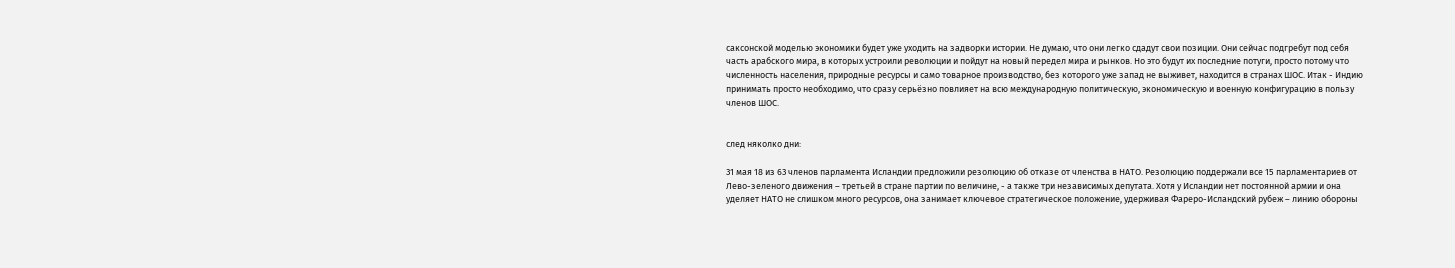саксонской моделью экономики будет уже уходить на задворки истории. Не думаю, что они легко сдадут свои позиции. Они сейчас подгребут под себя часть арабского мира, в которых устроили революции и пойдут на новый передел мира и рынков. Но это будут их последние потуги, просто потому что численность населения, природные ресурсы и само товарное производство, без которого уже запад не выживет, находится в странах ШОС. Итак - Индию принимать просто необходимо, что сразу серьёзно повлияет на всю международную политическую, экономическую и военную конфигурацию в пользу членов ШОС.


след няколко дни:

31 мая 18 из 63 членов парламента Исландии предложили резолюцию об отказе от членства в НАТО. Резолюцию поддержали все 15 парламентариев от Лево-зеленого движения – третьей в стране партии по величине, - а также три независимых депутата. Хотя у Исландии нет постоянной армии и она уделяет НАТО не слишком много ресурсов, она занимает ключевое стратегическое положение, удерживая Фареро-Исландский рубеж – линию обороны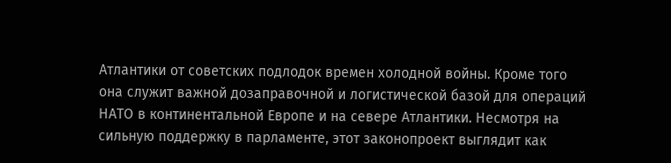Атлантики от советских подлодок времен холодной войны. Кроме того она служит важной дозаправочной и логистической базой для операций НАТО в континентальной Европе и на севере Атлантики. Несмотря на сильную поддержку в парламенте, этот законопроект выглядит как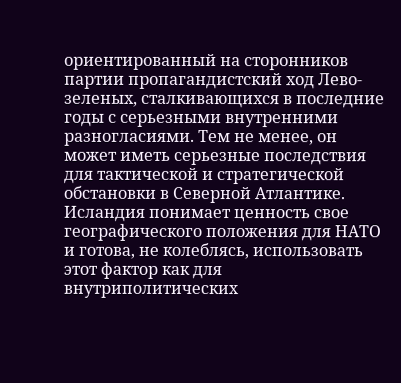ориентированный на сторонников партии пропагандистский ход Лево-зеленых, сталкивающихся в последние годы с серьезными внутренними разногласиями. Тем не менее, он может иметь серьезные последствия для тактической и стратегической обстановки в Северной Атлантике. Исландия понимает ценность свое географического положения для НАТО и готова, не колеблясь, использовать этот фактор как для внутриполитических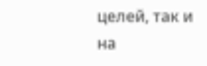целей, так и на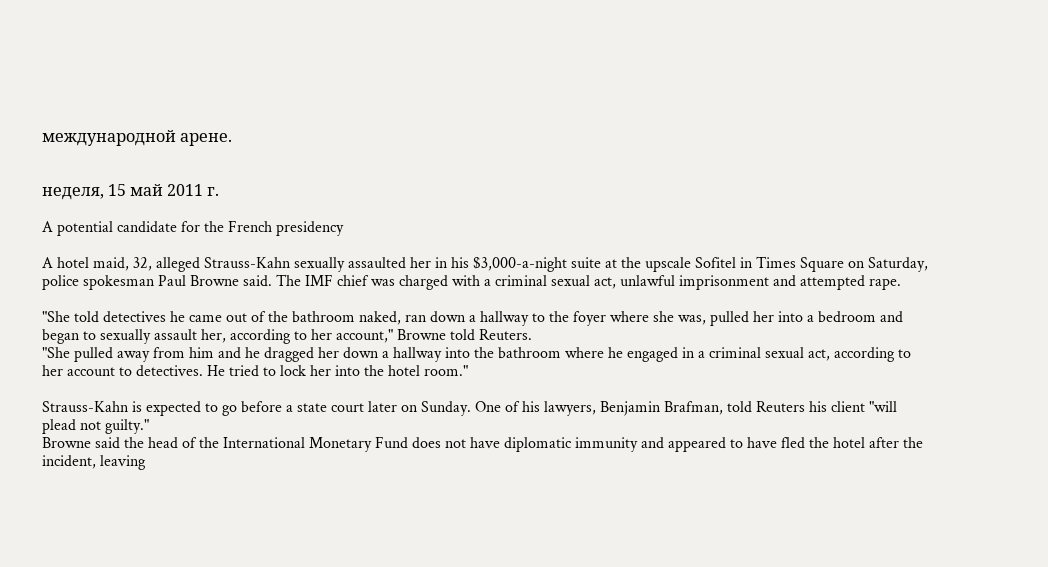международной арене.


неделя, 15 май 2011 г.

A potential candidate for the French presidency

A hotel maid, 32, alleged Strauss-Kahn sexually assaulted her in his $3,000-a-night suite at the upscale Sofitel in Times Square on Saturday, police spokesman Paul Browne said. The IMF chief was charged with a criminal sexual act, unlawful imprisonment and attempted rape.

"She told detectives he came out of the bathroom naked, ran down a hallway to the foyer where she was, pulled her into a bedroom and began to sexually assault her, according to her account," Browne told Reuters.
"She pulled away from him and he dragged her down a hallway into the bathroom where he engaged in a criminal sexual act, according to her account to detectives. He tried to lock her into the hotel room."

Strauss-Kahn is expected to go before a state court later on Sunday. One of his lawyers, Benjamin Brafman, told Reuters his client "will plead not guilty."
Browne said the head of the International Monetary Fund does not have diplomatic immunity and appeared to have fled the hotel after the incident, leaving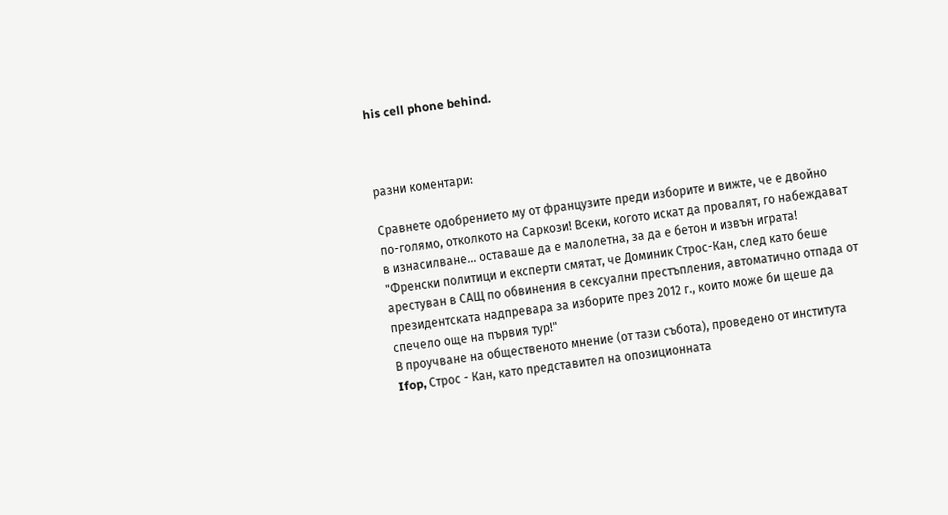his cell phone behind.



разни коментари:

Сравнете одобрението му от французите преди изборите и вижте, че е двойно по-голямо, отколкото на Саркози! Всеки, когото искат да провалят, го набеждават в изнасилване... оставаше да е малолетна, за да е бетон и извън играта!
"Френски политици и експерти смятат, че Доминик Строс-Кан, след като беше арестуван в САЩ по обвинения в сексуални престъпления, автоматично отпада от президентската надпревара за изборите през 2012 г., които може би щеше да спечело още на първия тур!"
В проучване на общественото мнение (от тази събота), проведено от института Ifop, Строс - Кан, като представител на опозиционната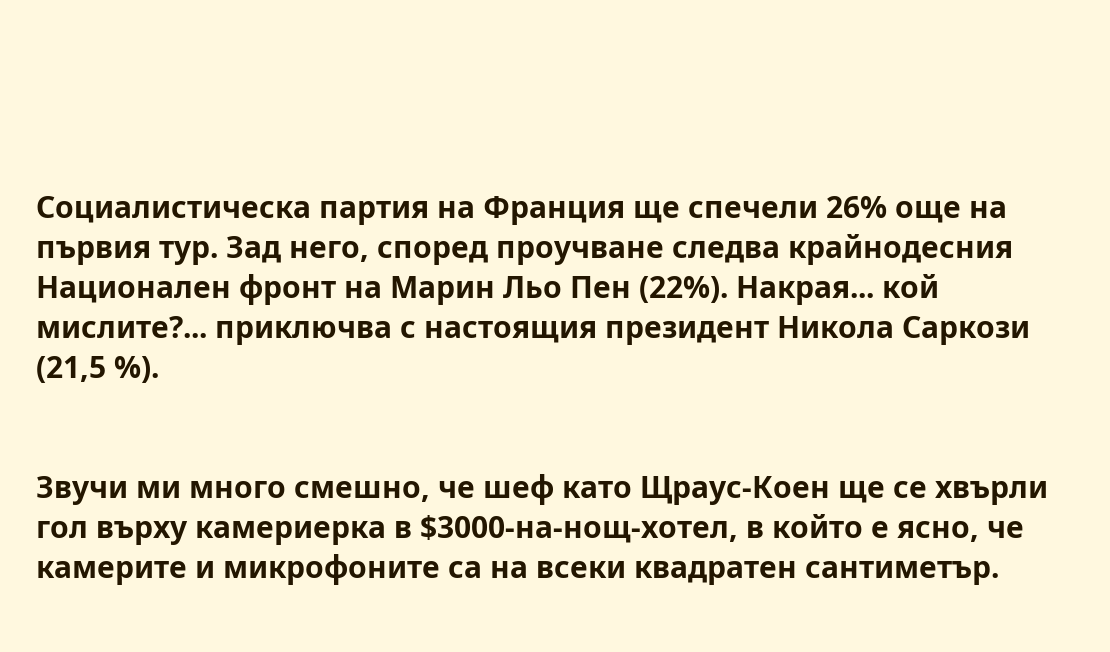Социалистическа партия на Франция ще спечели 26% още на първия тур. Зад него, според проучване следва крайнодесния Национален фронт на Марин Льо Пен (22%). Накрая... кой мислите?... приключва с настоящия президент Никола Саркози (21,5 %).


Звучи ми много смешно, че шеф като Щраус-Коен ще се хвърли гол върху камериерка в $3000-на-нощ-хотел, в който е ясно, че камерите и микрофоните са на всеки квадратен сантиметър.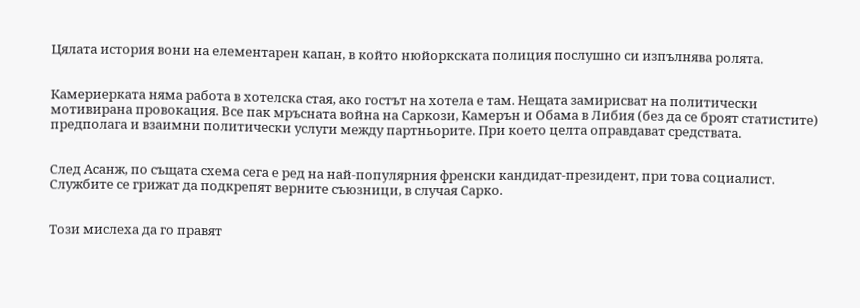Цялата история вони на елементарен капан, в който нюйоркската полиция послушно си изпълнява ролята.


Камериерката няма работа в хотелска стая, ако гостът на хотела е там. Нещата замирисват на политически мотивирана провокация. Все пак мръсната война на Саркози, Камерън и Обама в Либия (без да се броят статистите) предполага и взаимни политически услуги между партньорите. При което целта оправдават средствата.


След Асанж, по същата схема сега е ред на най-популярния френски кандидат-президент, при това социалист. Службите се грижат да подкрепят верните съюзници, в случая Сарко.


Този мислеха да го правят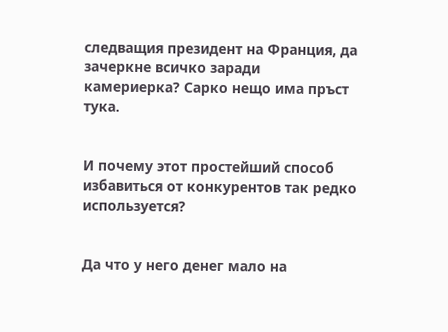следващия президент на Франция, да зачеркне всичко заради камериерка? Сарко нещо има пръст тука.


И почему этот простейший способ избавиться от конкурентов так редко используется?


Да что у него денег мало на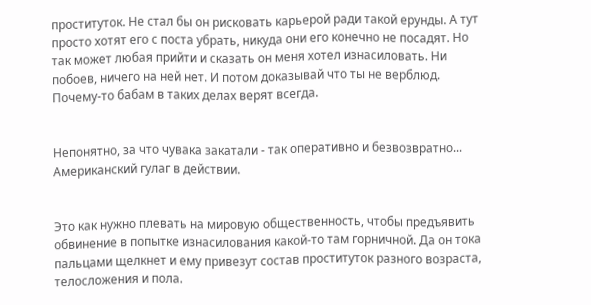проституток. Не стал бы он рисковать карьерой ради такой ерунды. А тут просто хотят его с поста убрать, никуда они его конечно не посадят. Но так может любая прийти и сказать он меня хотел изнасиловать. Ни побоев, ничего на ней нет. И потом доказывай что ты не верблюд. Почему-то бабам в таких делах верят всегда.


Непонятно, за что чувака закатали - так оперативно и безвозвратно... Американский гулаг в действии.


Это как нужно плевать на мировую общественность, чтобы предъявить обвинение в попытке изнасилования какой-то там горничной. Да он тока пальцами щелкнет и ему привезут состав проституток разного возраста, телосложения и пола.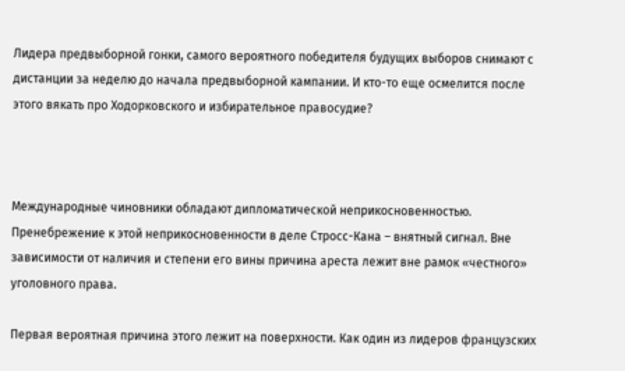Лидера предвыборной гонки, самого вероятного победителя будущих выборов снимают с дистанции за неделю до начала предвыборной кампании. И кто-то еще осмелится после этого вякать про Ходорковского и избирательное правосудие?



Международные чиновники обладают дипломатической неприкосновенностью. Пренебрежение к этой неприкосновенности в деле Стросс-Кана – внятный сигнал. Вне зависимости от наличия и степени его вины причина ареста лежит вне рамок «честного» уголовного права.

Первая вероятная причина этого лежит на поверхности. Как один из лидеров французских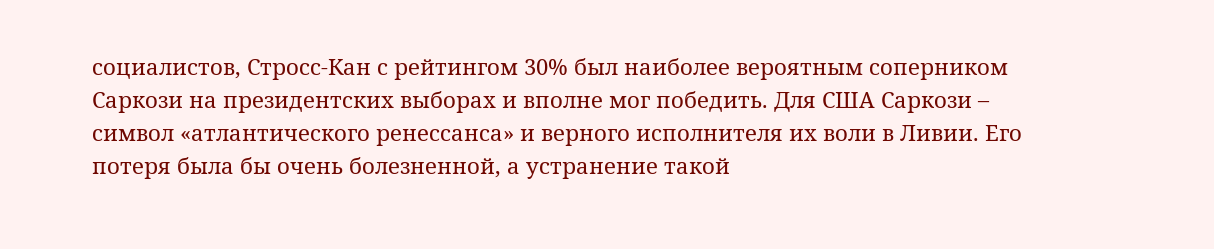социалистов, Стросс-Кан с рейтингом 30% был наиболее вероятным соперником Саркози на президентских выборах и вполне мог победить. Для США Саркози – символ «атлантического ренессанса» и верного исполнителя их воли в Ливии. Его потеря была бы очень болезненной, а устранение такой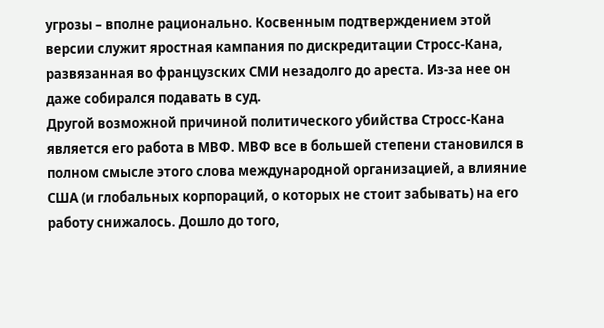угрозы – вполне рационально. Косвенным подтверждением этой версии служит яростная кампания по дискредитации Стросс-Кана, развязанная во французских СМИ незадолго до ареста. Из-за нее он даже собирался подавать в суд.
Другой возможной причиной политического убийства Стросс-Кана является его работа в МВФ. МВФ все в большей степени становился в полном смысле этого слова международной организацией, а влияние США (и глобальных корпораций, о которых не стоит забывать) на его работу снижалось. Дошло до того,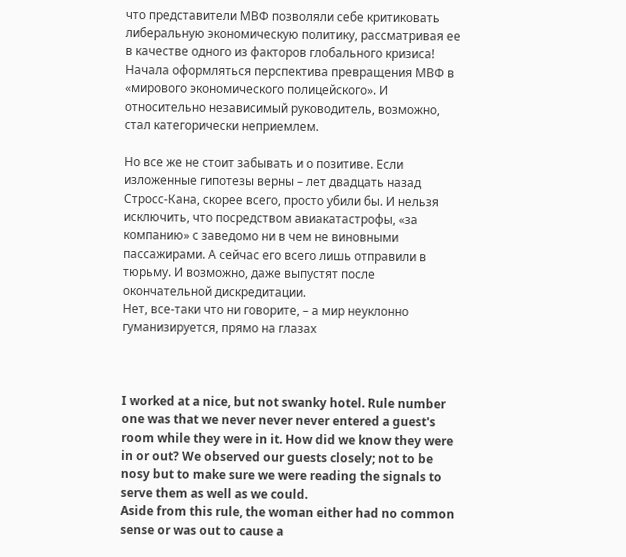что представители МВФ позволяли себе критиковать либеральную экономическую политику, рассматривая ее в качестве одного из факторов глобального кризиса! Начала оформляться перспектива превращения МВФ в «мирового экономического полицейского». И относительно независимый руководитель, возможно, стал категорически неприемлем.

Но все же не стоит забывать и о позитиве. Если изложенные гипотезы верны – лет двадцать назад Стросс-Кана, скорее всего, просто убили бы. И нельзя исключить, что посредством авиакатастрофы, «за компанию» с заведомо ни в чем не виновными пассажирами. А сейчас его всего лишь отправили в тюрьму. И возможно, даже выпустят после окончательной дискредитации.
Нет, все-таки что ни говорите, – а мир неуклонно гуманизируется, прямо на глазах



I worked at a nice, but not swanky hotel. Rule number one was that we never never never entered a guest's room while they were in it. How did we know they were in or out? We observed our guests closely; not to be nosy but to make sure we were reading the signals to serve them as well as we could.
Aside from this rule, the woman either had no common sense or was out to cause a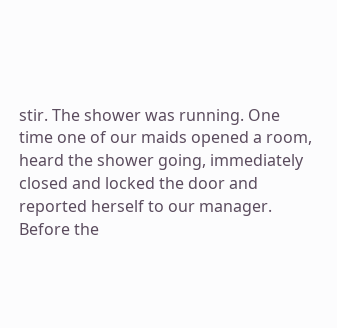stir. The shower was running. One time one of our maids opened a room, heard the shower going, immediately closed and locked the door and reported herself to our manager. Before the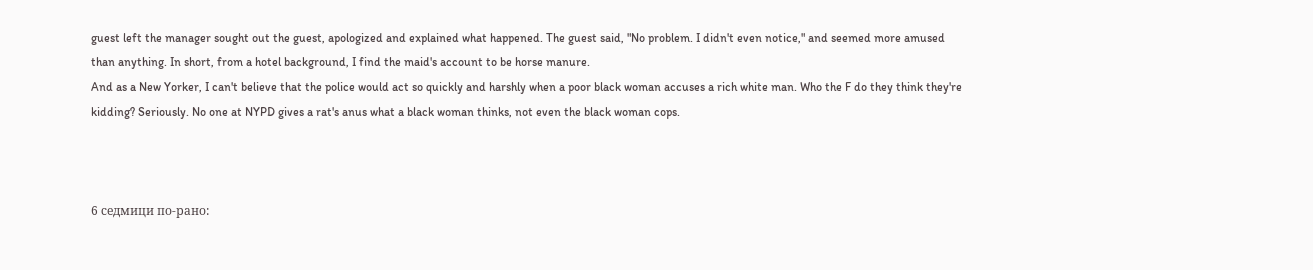guest left the manager sought out the guest, apologized and explained what happened. The guest said, "No problem. I didn't even notice," and seemed more amused than anything. In short, from a hotel background, I find the maid's account to be horse manure.
And as a New Yorker, I can't believe that the police would act so quickly and harshly when a poor black woman accuses a rich white man. Who the F do they think they're kidding? Seriously. No one at NYPD gives a rat's anus what a black woman thinks, not even the black woman cops.



6 седмици по-рано: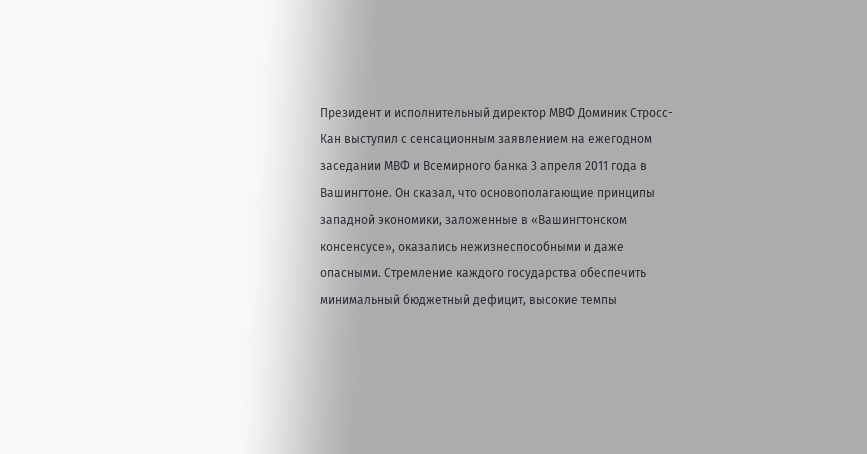Президент и исполнительный директор МВФ Доминик Стросс-Кан выступил с сенсационным заявлением на ежегодном заседании МВФ и Всемирного банка 3 апреля 2011 года в Вашингтоне. Он сказал, что основополагающие принципы западной экономики, заложенные в «Вашингтонском консенсусе», оказались нежизнеспособными и даже опасными. Стремление каждого государства обеспечить минимальный бюджетный дефицит, высокие темпы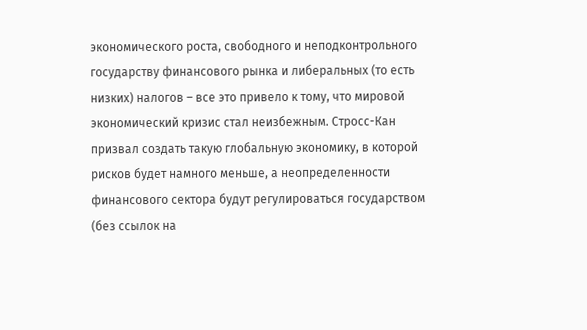экономического роста, свободного и неподконтрольного государству финансового рынка и либеральных (то есть низких) налогов – все это привело к тому, что мировой экономический кризис стал неизбежным. Стросс-Кан призвал создать такую глобальную экономику, в которой рисков будет намного меньше, а неопределенности финансового сектора будут регулироваться государством (без ссылок на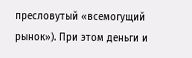пресловутый «всемогущий рынок»). При этом деньги и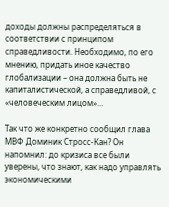доходы должны распределяться в соответствии с принципом справедливости. Необходимо, по его мнению, придать иное качество глобализации – она должна быть не капиталистической, а справедливой, с «человеческим лицом»...

Так что же конкретно сообщил глава МВФ Доминик Стросс-Кан? Он напомнил: до кризиса все были уверены, что знают, как надо управлять экономическими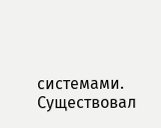системами. Существовал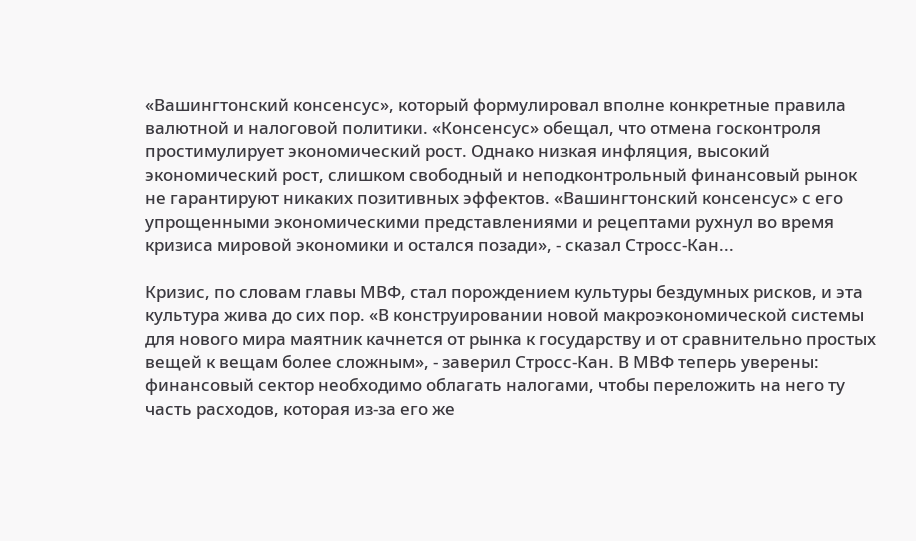«Вашингтонский консенсус», который формулировал вполне конкретные правила валютной и налоговой политики. «Консенсус» обещал, что отмена госконтроля простимулирует экономический рост. Однако низкая инфляция, высокий экономический рост, слишком свободный и неподконтрольный финансовый рынок не гарантируют никаких позитивных эффектов. «Вашингтонский консенсус» с его упрощенными экономическими представлениями и рецептами рухнул во время кризиса мировой экономики и остался позади», - сказал Стросс-Кан...

Кризис, по словам главы МВФ, стал порождением культуры бездумных рисков, и эта культура жива до сих пор. «В конструировании новой макроэкономической системы для нового мира маятник качнется от рынка к государству и от сравнительно простых вещей к вещам более сложным», - заверил Стросс-Кан. В МВФ теперь уверены: финансовый сектор необходимо облагать налогами, чтобы переложить на него ту часть расходов, которая из-за его же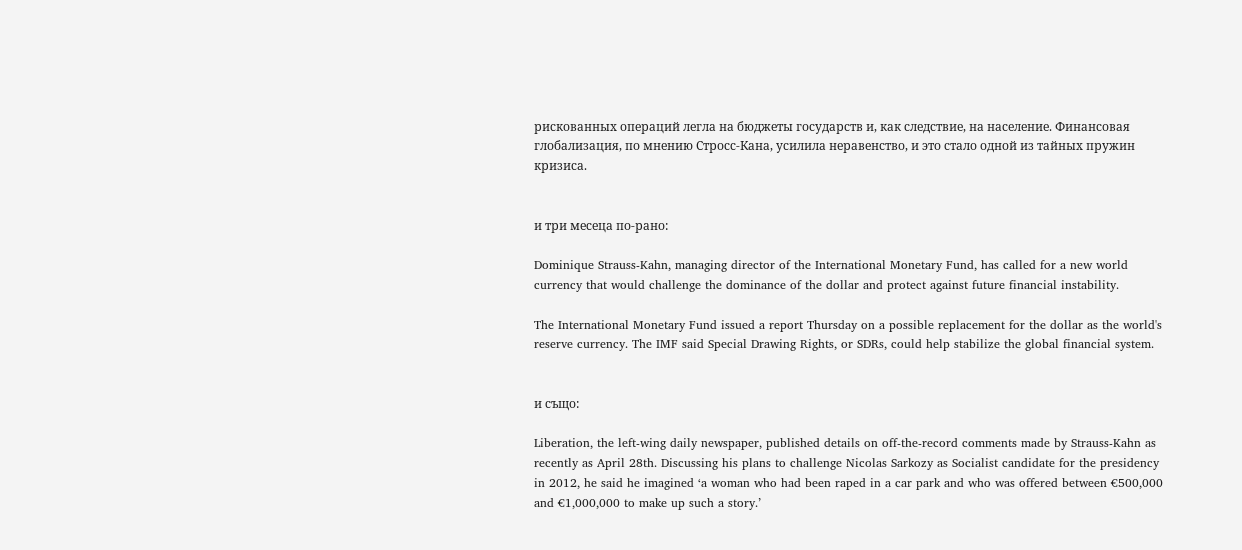рискованных операций легла на бюджеты государств и, как следствие, на население. Финансовая глобализация, по мнению Стросс-Кана, усилила неравенство, и это стало одной из тайных пружин кризиса.


и три месеца по-рано:

Dominique Strauss-Kahn, managing director of the International Monetary Fund, has called for a new world currency that would challenge the dominance of the dollar and protect against future financial instability.

The International Monetary Fund issued a report Thursday on a possible replacement for the dollar as the world's reserve currency. The IMF said Special Drawing Rights, or SDRs, could help stabilize the global financial system.


и също:

Liberation, the left-wing daily newspaper, published details on off-the-record comments made by Strauss-Kahn as recently as April 28th. Discussing his plans to challenge Nicolas Sarkozy as Socialist candidate for the presidency in 2012, he said he imagined ‘a woman who had been raped in a car park and who was offered between €500,000 and €1,000,000 to make up such a story.’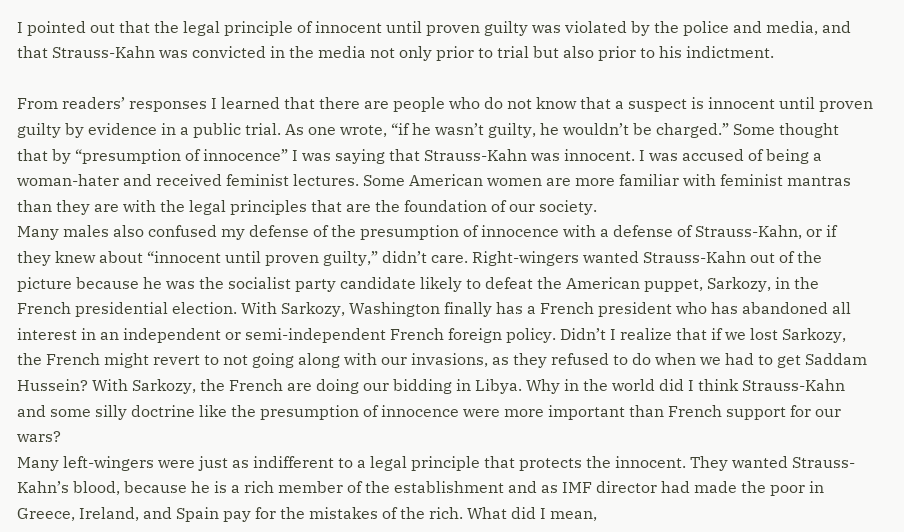I pointed out that the legal principle of innocent until proven guilty was violated by the police and media, and that Strauss-Kahn was convicted in the media not only prior to trial but also prior to his indictment.

From readers’ responses I learned that there are people who do not know that a suspect is innocent until proven guilty by evidence in a public trial. As one wrote, “if he wasn’t guilty, he wouldn’t be charged.” Some thought that by “presumption of innocence” I was saying that Strauss-Kahn was innocent. I was accused of being a woman-hater and received feminist lectures. Some American women are more familiar with feminist mantras than they are with the legal principles that are the foundation of our society.
Many males also confused my defense of the presumption of innocence with a defense of Strauss-Kahn, or if they knew about “innocent until proven guilty,” didn’t care. Right-wingers wanted Strauss-Kahn out of the picture because he was the socialist party candidate likely to defeat the American puppet, Sarkozy, in the French presidential election. With Sarkozy, Washington finally has a French president who has abandoned all interest in an independent or semi-independent French foreign policy. Didn’t I realize that if we lost Sarkozy, the French might revert to not going along with our invasions, as they refused to do when we had to get Saddam Hussein? With Sarkozy, the French are doing our bidding in Libya. Why in the world did I think Strauss-Kahn and some silly doctrine like the presumption of innocence were more important than French support for our wars?
Many left-wingers were just as indifferent to a legal principle that protects the innocent. They wanted Strauss-Kahn’s blood, because he is a rich member of the establishment and as IMF director had made the poor in Greece, Ireland, and Spain pay for the mistakes of the rich. What did I mean,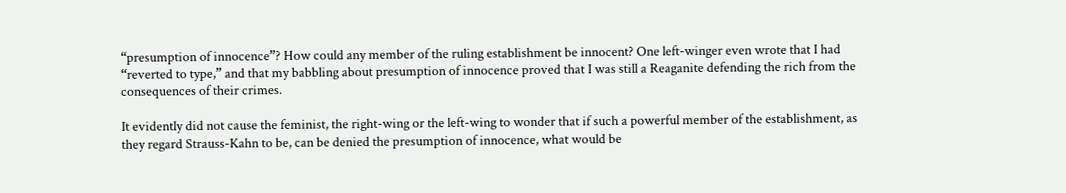“presumption of innocence”? How could any member of the ruling establishment be innocent? One left-winger even wrote that I had “reverted to type,” and that my babbling about presumption of innocence proved that I was still a Reaganite defending the rich from the consequences of their crimes.

It evidently did not cause the feminist, the right-wing or the left-wing to wonder that if such a powerful member of the establishment, as they regard Strauss-Kahn to be, can be denied the presumption of innocence, what would be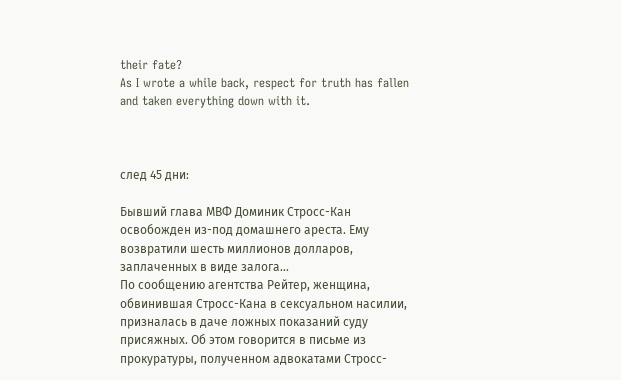their fate?
As I wrote a while back, respect for truth has fallen and taken everything down with it.



след 45 дни:

Бывший глава МВФ Доминик Стросс-Кан освобожден из-под домашнего ареста. Ему возвратили шесть миллионов долларов, заплаченных в виде залога...
По сообщению агентства Рейтер, женщина, обвинившая Стросс-Кана в сексуальном насилии, призналась в даче ложных показаний суду присяжных. Об этом говорится в письме из прокуратуры, полученном адвокатами Стросс-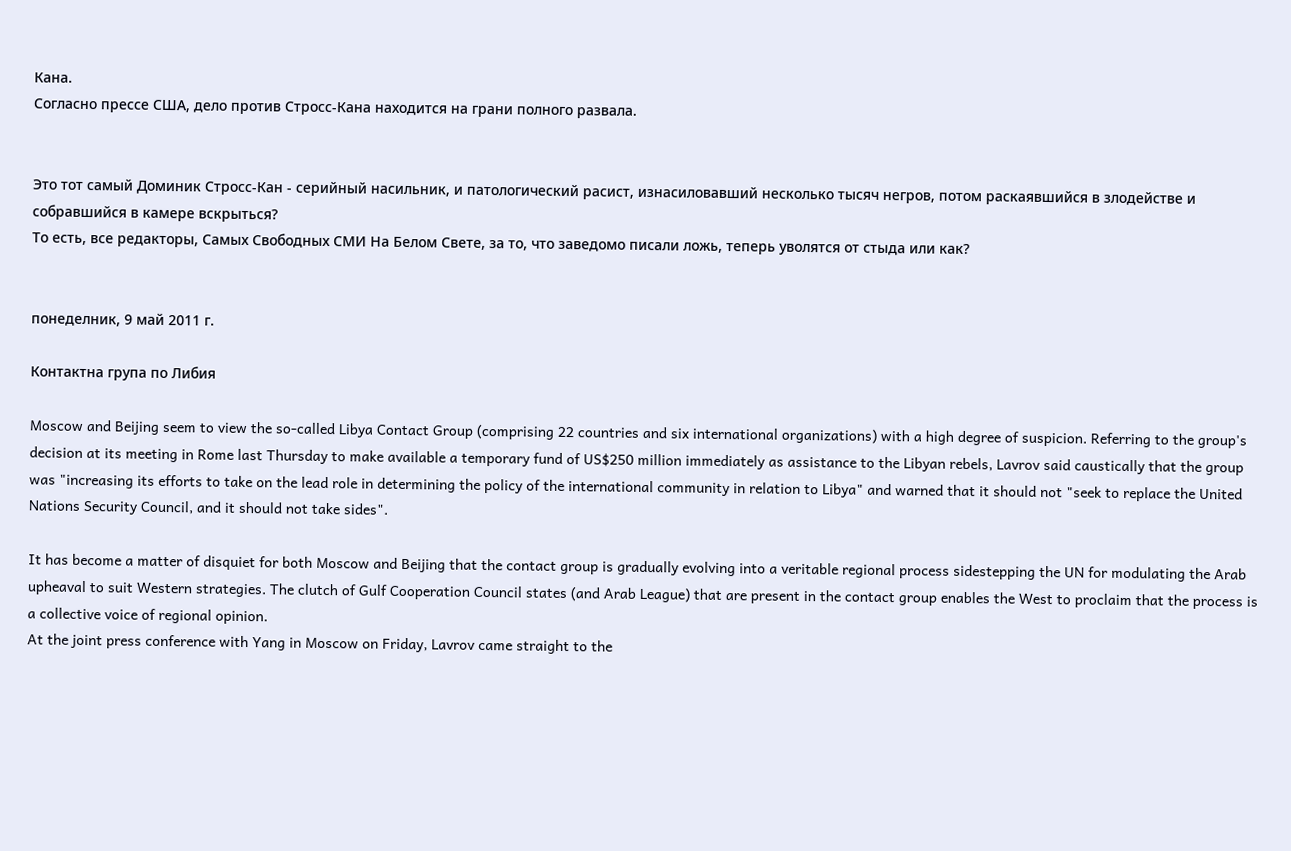Кана.
Согласно прессе США, дело против Стросс-Кана находится на грани полного развала.


Это тот самый Доминик Стросс-Кан - серийный насильник, и патологический расист, изнасиловавший несколько тысяч негров, потом раскаявшийся в злодействе и собравшийся в камере вскрыться?
То есть, все редакторы, Самых Свободных СМИ На Белом Свете, за то, что заведомо писали ложь, теперь уволятся от стыда или как?


понеделник, 9 май 2011 г.

Контактна група по Либия

Moscow and Beijing seem to view the so-called Libya Contact Group (comprising 22 countries and six international organizations) with a high degree of suspicion. Referring to the group's decision at its meeting in Rome last Thursday to make available a temporary fund of US$250 million immediately as assistance to the Libyan rebels, Lavrov said caustically that the group was "increasing its efforts to take on the lead role in determining the policy of the international community in relation to Libya" and warned that it should not "seek to replace the United Nations Security Council, and it should not take sides".

It has become a matter of disquiet for both Moscow and Beijing that the contact group is gradually evolving into a veritable regional process sidestepping the UN for modulating the Arab upheaval to suit Western strategies. The clutch of Gulf Cooperation Council states (and Arab League) that are present in the contact group enables the West to proclaim that the process is a collective voice of regional opinion.
At the joint press conference with Yang in Moscow on Friday, Lavrov came straight to the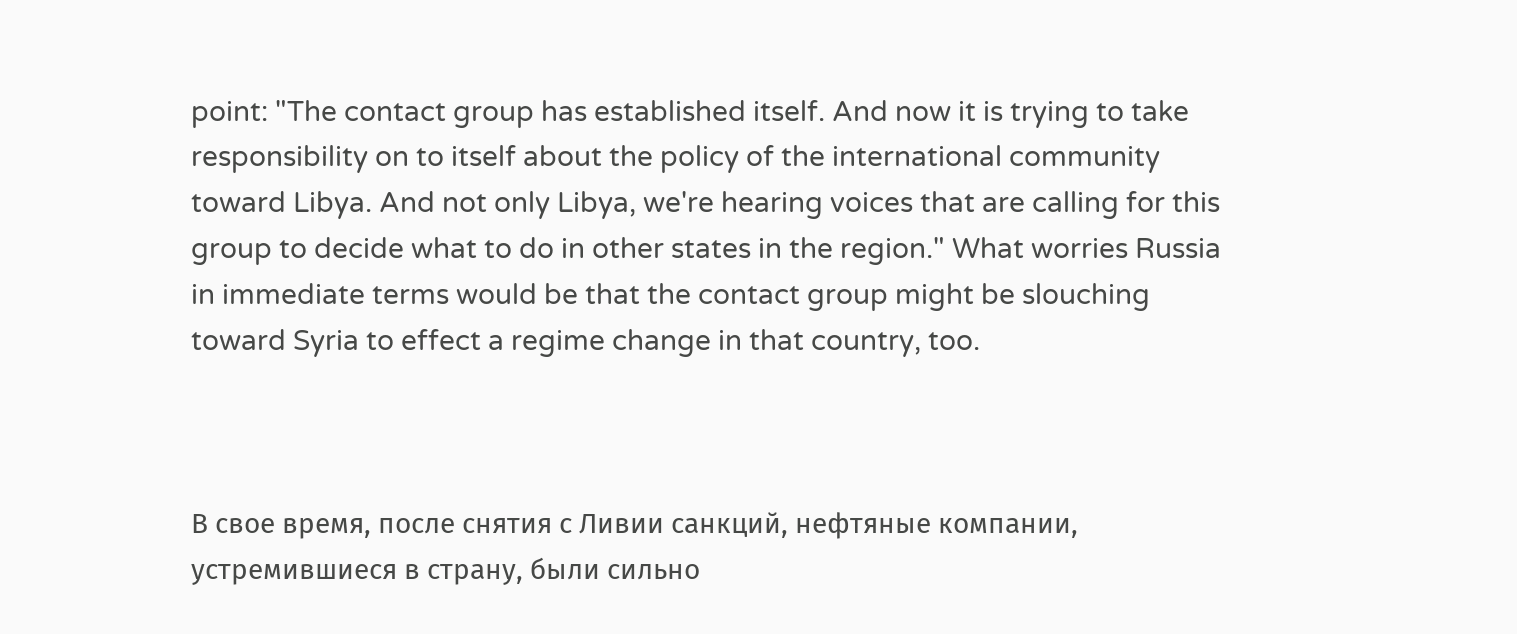point: "The contact group has established itself. And now it is trying to take responsibility on to itself about the policy of the international community toward Libya. And not only Libya, we're hearing voices that are calling for this group to decide what to do in other states in the region." What worries Russia in immediate terms would be that the contact group might be slouching toward Syria to effect a regime change in that country, too.



В свое время, после снятия с Ливии санкций, нефтяные компании, устремившиеся в страну, были сильно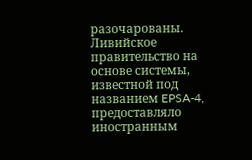разочарованы. Ливийское правительство на основе системы, известной под названием EPSA-4, предоставляло иностранным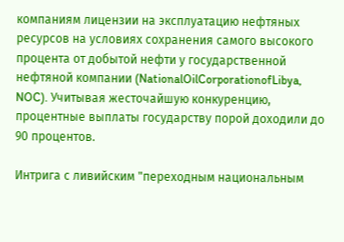компаниям лицензии на эксплуатацию нефтяных ресурсов на условиях сохранения самого высокого процента от добытой нефти у государственной нефтяной компании (NationalOilCorporationofLibya, NOC). Учитывая жесточайшую конкуренцию, процентные выплаты государству порой доходили до 90 процентов.

Интрига с ливийским "переходным национальным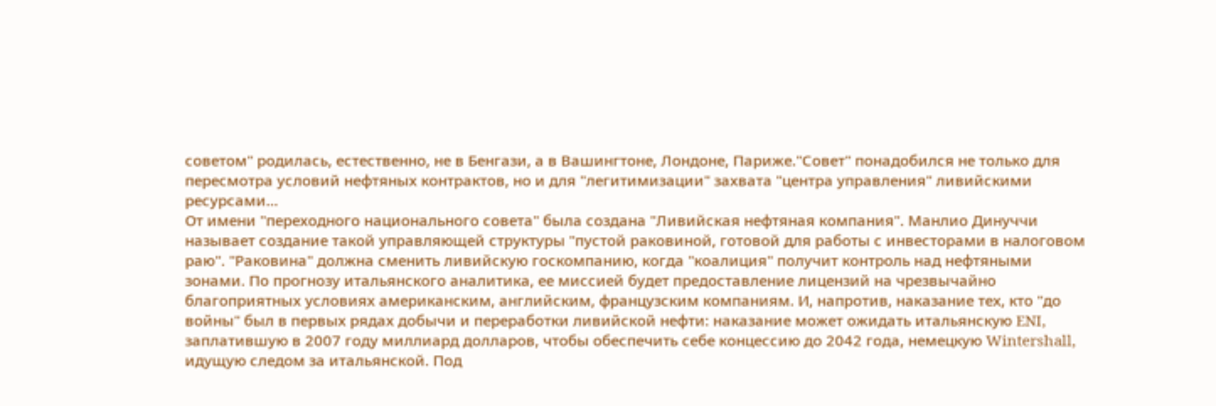советом" родилась, естественно, не в Бенгази, а в Вашингтоне, Лондоне, Париже."Совет" понадобился не только для пересмотра условий нефтяных контрактов, но и для "легитимизации" захвата "центра управления" ливийскими ресурсами…
От имени "переходного национального совета" была создана "Ливийская нефтяная компания". Манлио Динуччи называет создание такой управляющей структуры "пустой раковиной, готовой для работы с инвесторами в налоговом раю". "Раковина" должна сменить ливийскую госкомпанию, когда "коалиция" получит контроль над нефтяными зонами. По прогнозу итальянского аналитика, ее миссией будет предоставление лицензий на чрезвычайно благоприятных условиях американским, английским, французским компаниям. И, напротив, наказание тех, кто "до войны" был в первых рядах добычи и переработки ливийской нефти: наказание может ожидать итальянскую ENI, заплатившую в 2007 году миллиард долларов, чтобы обеспечить себе концессию до 2042 года, немецкую Wintershall, идущую следом за итальянской. Под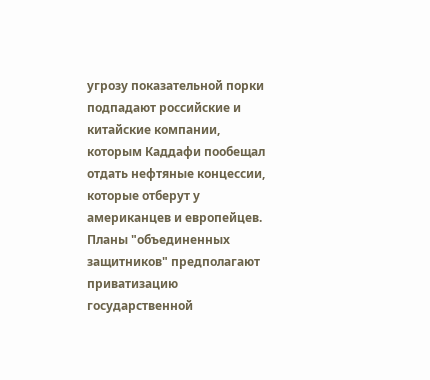угрозу показательной порки подпадают российские и китайские компании, которым Каддафи пообещал отдать нефтяные концессии, которые отберут у американцев и европейцев.
Планы "объединенных защитников" предполагают приватизацию государственной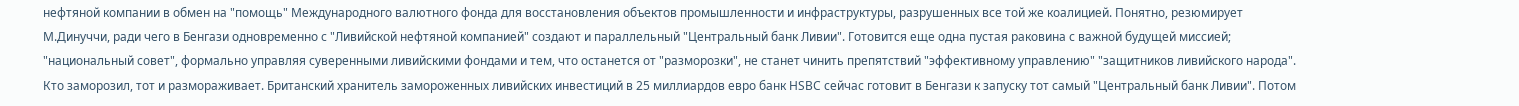нефтяной компании в обмен на "помощь" Международного валютного фонда для восстановления объектов промышленности и инфраструктуры, разрушенных все той же коалицией. Понятно, резюмирует М.Динуччи, ради чего в Бенгази одновременно с "Ливийской нефтяной компанией" создают и параллельный "Центральный банк Ливии". Готовится еще одна пустая раковина с важной будущей миссией; "национальный совет", формально управляя суверенными ливийскими фондами и тем, что останется от "разморозки", не станет чинить препятствий "эффективному управлению" "защитников ливийского народа".
Кто заморозил, тот и размораживает. Британский хранитель замороженных ливийских инвестиций в 25 миллиардов евро банк HSBC сейчас готовит в Бенгази к запуску тот самый "Центральный банк Ливии". Потом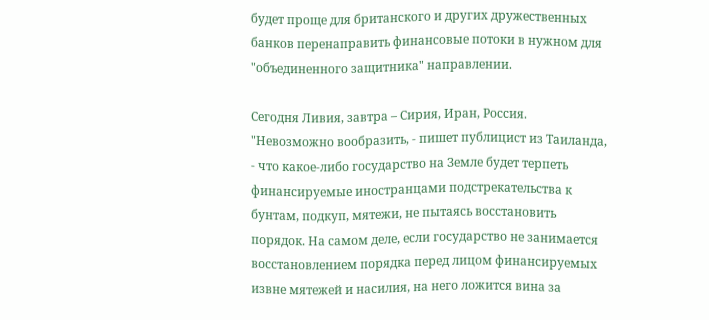будет проще для британского и других дружественных банков перенаправить финансовые потоки в нужном для "объединенного защитника" направлении.

Сегодня Ливия, завтра – Сирия, Иран, Россия. "Невозможно вообразить, - пишет публицист из Таиланда, - что какое-либо государство на Земле будет терпеть финансируемые иностранцами подстрекательства к бунтам, подкуп, мятежи, не пытаясь восстановить порядок. На самом деле, если государство не занимается восстановлением порядка перед лицом финансируемых извне мятежей и насилия, на него ложится вина за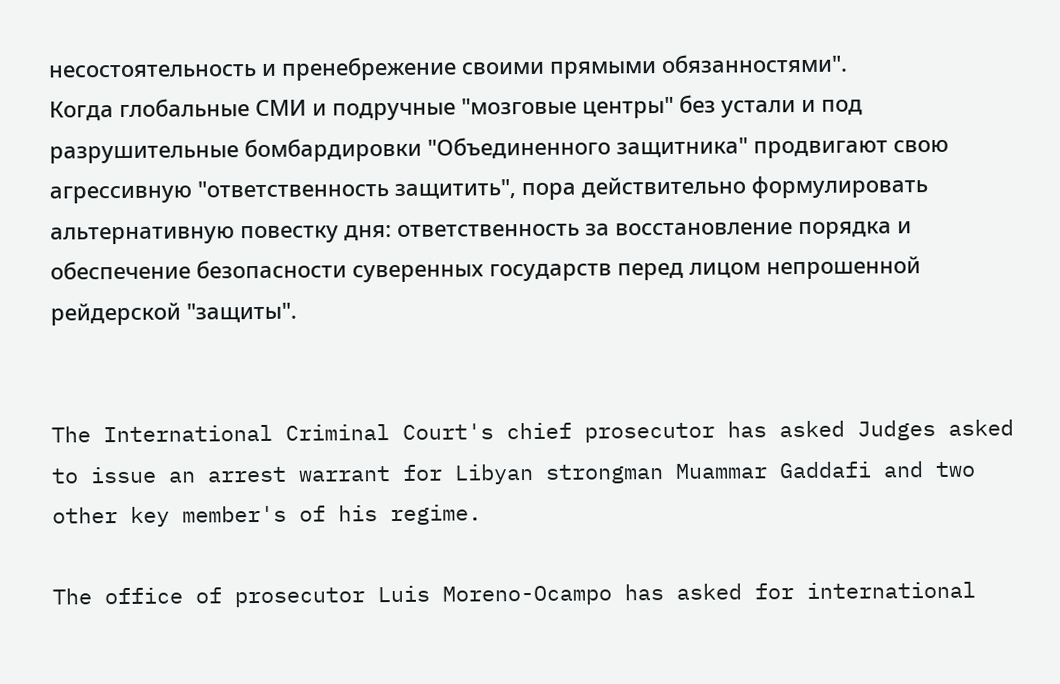несостоятельность и пренебрежение своими прямыми обязанностями".
Когда глобальные СМИ и подручные "мозговые центры" без устали и под разрушительные бомбардировки "Объединенного защитника" продвигают свою агрессивную "ответственность защитить", пора действительно формулировать альтернативную повестку дня: ответственность за восстановление порядка и обеспечение безопасности суверенных государств перед лицом непрошенной рейдерской "защиты".


The International Criminal Court's chief prosecutor has asked Judges asked to issue an arrest warrant for Libyan strongman Muammar Gaddafi and two other key member's of his regime.

The office of prosecutor Luis Moreno-Ocampo has asked for international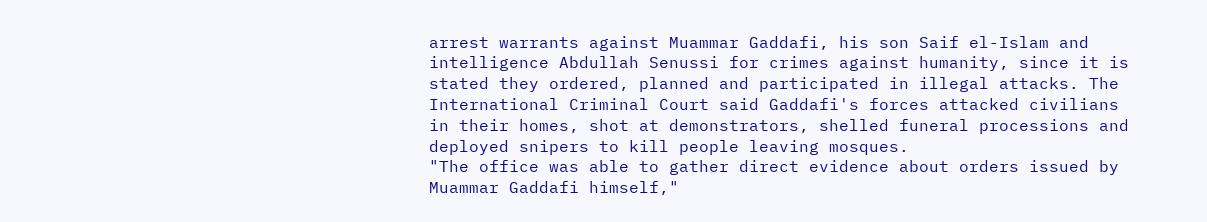arrest warrants against Muammar Gaddafi, his son Saif el-Islam and intelligence Abdullah Senussi for crimes against humanity, since it is stated they ordered, planned and participated in illegal attacks. The International Criminal Court said Gaddafi's forces attacked civilians in their homes, shot at demonstrators, shelled funeral processions and deployed snipers to kill people leaving mosques.
"The office was able to gather direct evidence about orders issued by Muammar Gaddafi himself,"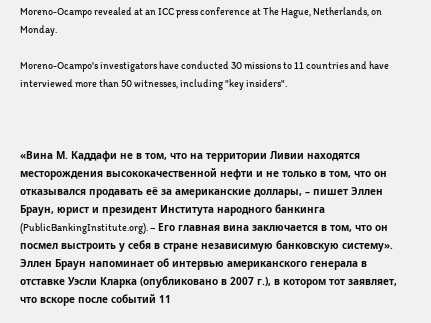Moreno-Ocampo revealed at an ICC press conference at The Hague, Netherlands, on Monday.

Moreno-Ocampo's investigators have conducted 30 missions to 11 countries and have interviewed more than 50 witnesses, including "key insiders".



«Вина М. Каддафи не в том, что на территории Ливии находятся месторождения высококачественной нефти и не только в том, что он отказывался продавать её за американские доллары, – пишет Эллен Браун, юрист и президент Института народного банкинга (PublicBankingInstitute.org). – Его главная вина заключается в том, что он посмел выстроить у себя в стране независимую банковскую систему». Эллен Браун напоминает об интервью американского генерала в отставке Уэсли Кларка (опубликовано в 2007 г.), в котором тот заявляет, что вскоре после событий 11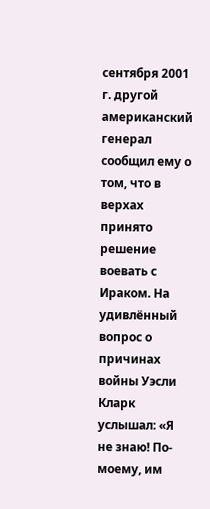сентября 2001 г. другой американский генерал сообщил ему о том, что в верхах принято решение воевать с Ираком. На удивлённый вопрос о причинах войны Уэсли Кларк услышал: «Я не знаю! По-моему, им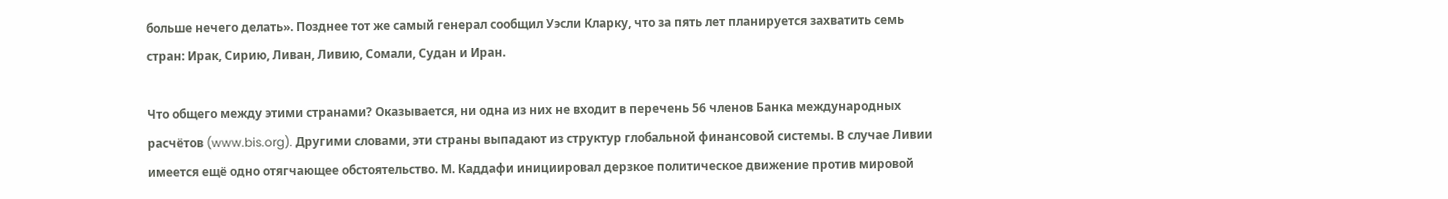больше нечего делать». Позднее тот же самый генерал сообщил Уэсли Кларку, что за пять лет планируется захватить семь стран: Ирак, Сирию, Ливан, Ливию, Сомали, Судан и Иран.

Что общего между этими странами? Оказывается, ни одна из них не входит в перечень 56 членов Банка международных расчётов (www.bis.org). Другими словами, эти страны выпадают из структур глобальной финансовой системы. В случае Ливии имеется ещё одно отягчающее обстоятельство. М. Каддафи инициировал дерзкое политическое движение против мировой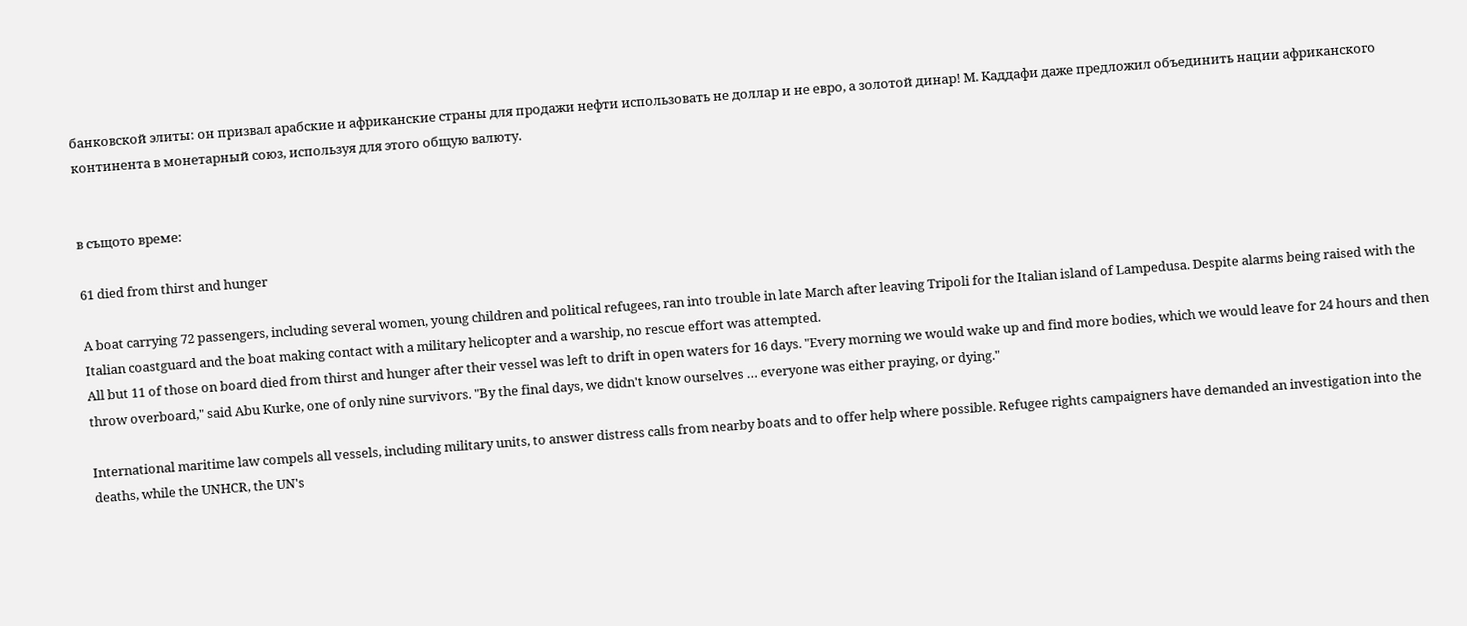банковской элиты: он призвал арабские и африканские страны для продажи нефти использовать не доллар и не евро, а золотой динар! М. Каддафи даже предложил объединить нации африканского континента в монетарный союз, используя для этого общую валюту.


в същото време:

61 died from thirst and hunger

A boat carrying 72 passengers, including several women, young children and political refugees, ran into trouble in late March after leaving Tripoli for the Italian island of Lampedusa. Despite alarms being raised with the Italian coastguard and the boat making contact with a military helicopter and a warship, no rescue effort was attempted.
All but 11 of those on board died from thirst and hunger after their vessel was left to drift in open waters for 16 days. "Every morning we would wake up and find more bodies, which we would leave for 24 hours and then throw overboard," said Abu Kurke, one of only nine survivors. "By the final days, we didn't know ourselves … everyone was either praying, or dying."

International maritime law compels all vessels, including military units, to answer distress calls from nearby boats and to offer help where possible. Refugee rights campaigners have demanded an investigation into the deaths, while the UNHCR, the UN's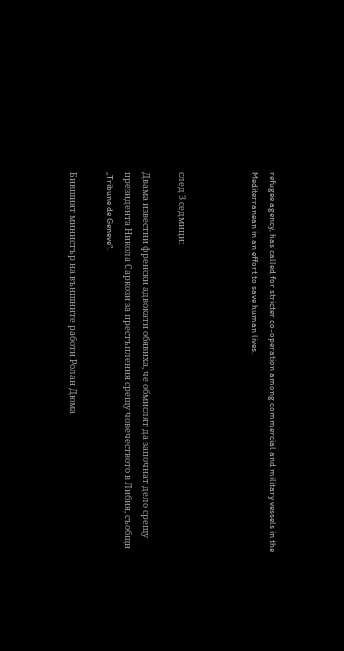refugee agency, has called for stricter co-operation among commercial and military vessels in the Mediterranean in an effort to save human lives.



след 3 седмици:

Двама известни френски адвокати обявиха, че обмислят да започнат дело срещу президента Никола Саркози за престъпления срещу човечеството в Либия, съобщи „Tribune de Geneve".

Бившият министър на външните работи Ролан Дюма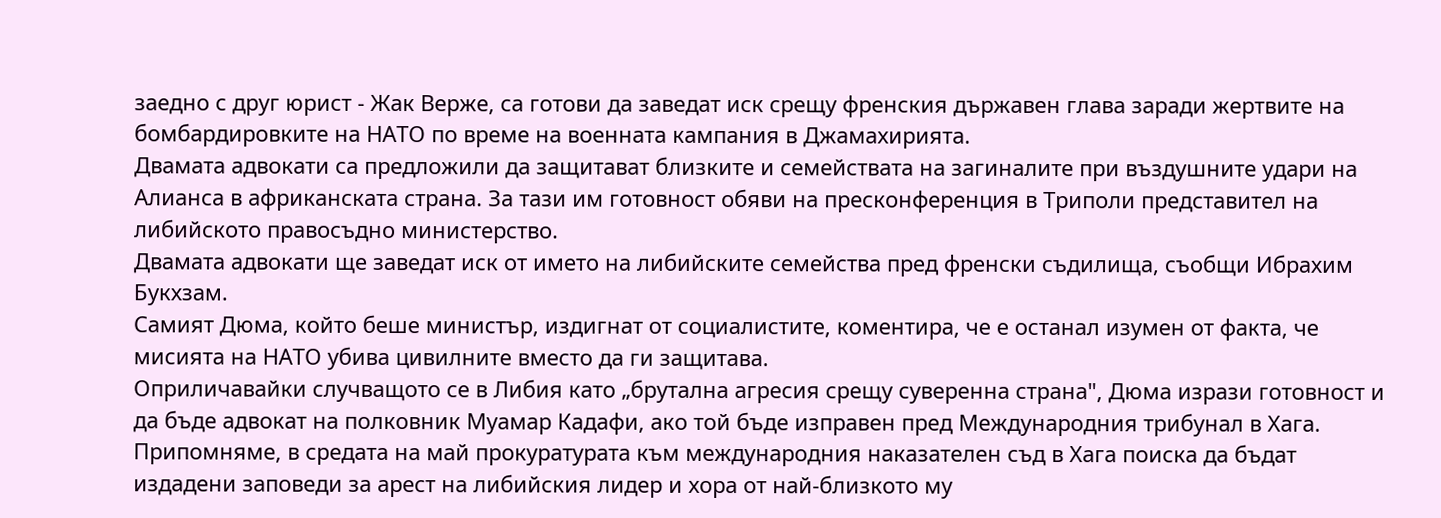заедно с друг юрист - Жак Верже, са готови да заведат иск срещу френския държавен глава заради жертвите на бомбардировките на НАТО по време на военната кампания в Джамахирията.
Двамата адвокати са предложили да защитават близките и семействата на загиналите при въздушните удари на Алианса в африканската страна. За тази им готовност обяви на пресконференция в Триполи представител на либийското правосъдно министерство.
Двамата адвокати ще заведат иск от името на либийските семейства пред френски съдилища, съобщи Ибрахим Букхзам.
Самият Дюма, който беше министър, издигнат от социалистите, коментира, че е останал изумен от факта, че мисията на НАТО убива цивилните вместо да ги защитава.
Оприличавайки случващото се в Либия като „брутална агресия срещу суверенна страна", Дюма изрази готовност и да бъде адвокат на полковник Муамар Кадафи, ако той бъде изправен пред Международния трибунал в Хага. Припомняме, в средата на май прокуратурата към международния наказателен съд в Хага поиска да бъдат издадени заповеди за арест на либийския лидер и хора от най-близкото му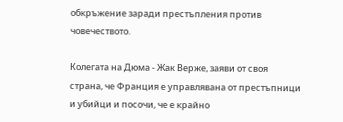обкръжение заради престъпления против човечеството.

Колегата на Дюма - Жак Верже, заяви от своя страна, че Франция е управлявана от престъпници и убийци и посочи, че е крайно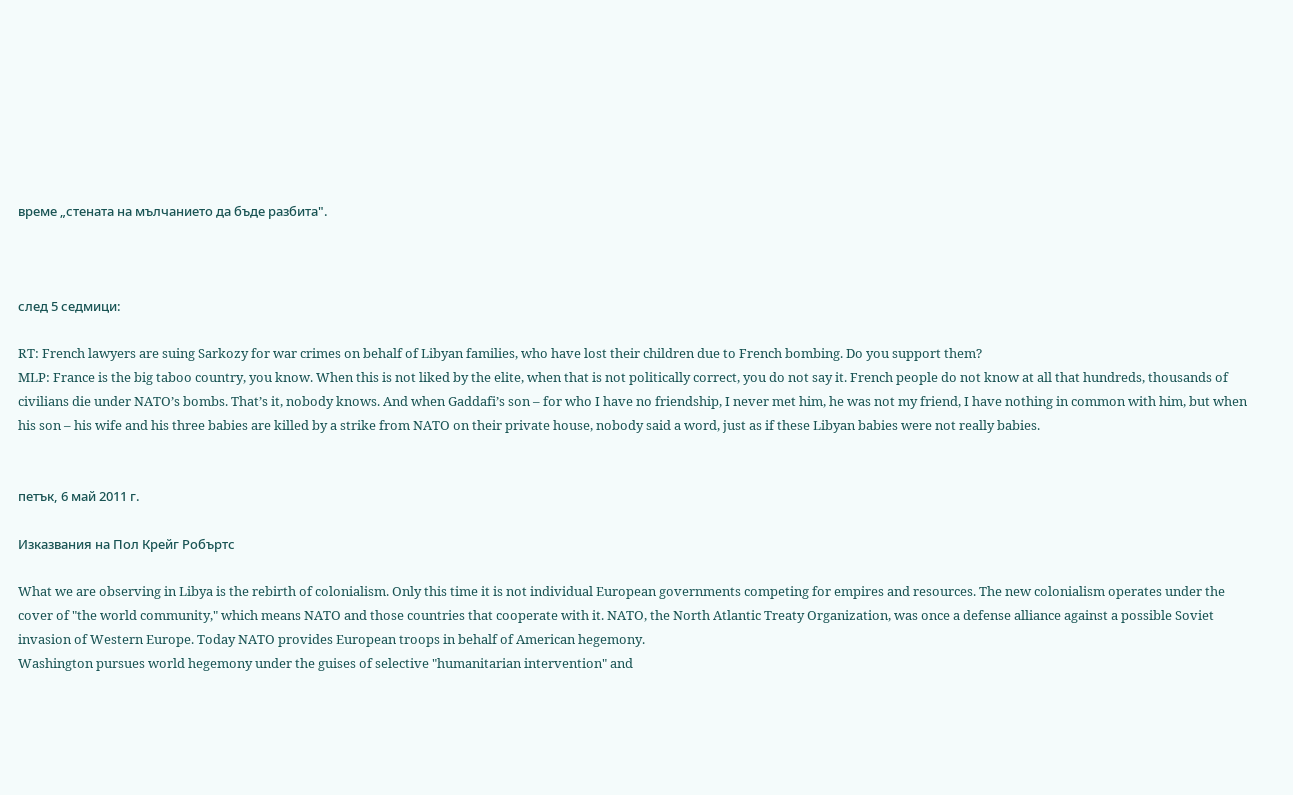време „стената на мълчанието да бъде разбита".



след 5 седмици:

RT: French lawyers are suing Sarkozy for war crimes on behalf of Libyan families, who have lost their children due to French bombing. Do you support them?
MLP: France is the big taboo country, you know. When this is not liked by the elite, when that is not politically correct, you do not say it. French people do not know at all that hundreds, thousands of civilians die under NATO’s bombs. That’s it, nobody knows. And when Gaddafi’s son – for who I have no friendship, I never met him, he was not my friend, I have nothing in common with him, but when his son – his wife and his three babies are killed by a strike from NATO on their private house, nobody said a word, just as if these Libyan babies were not really babies.


петък, 6 май 2011 г.

Изказвания на Пол Крейг Робъртс

What we are observing in Libya is the rebirth of colonialism. Only this time it is not individual European governments competing for empires and resources. The new colonialism operates under the cover of "the world community," which means NATO and those countries that cooperate with it. NATO, the North Atlantic Treaty Organization, was once a defense alliance against a possible Soviet invasion of Western Europe. Today NATO provides European troops in behalf of American hegemony.
Washington pursues world hegemony under the guises of selective "humanitarian intervention" and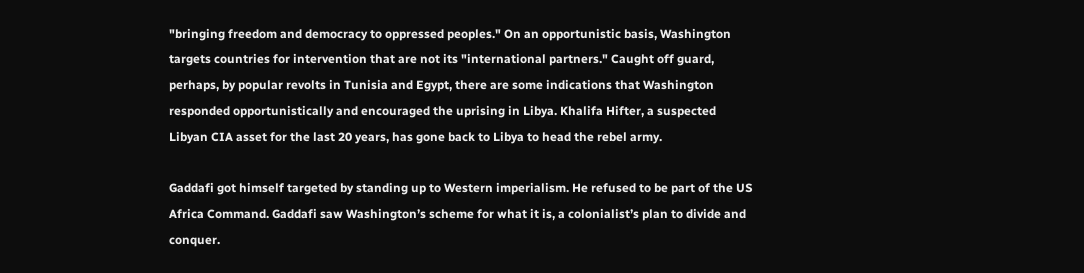"bringing freedom and democracy to oppressed peoples." On an opportunistic basis, Washington targets countries for intervention that are not its "international partners." Caught off guard, perhaps, by popular revolts in Tunisia and Egypt, there are some indications that Washington responded opportunistically and encouraged the uprising in Libya. Khalifa Hifter, a suspected Libyan CIA asset for the last 20 years, has gone back to Libya to head the rebel army.

Gaddafi got himself targeted by standing up to Western imperialism. He refused to be part of the US Africa Command. Gaddafi saw Washington’s scheme for what it is, a colonialist’s plan to divide and conquer.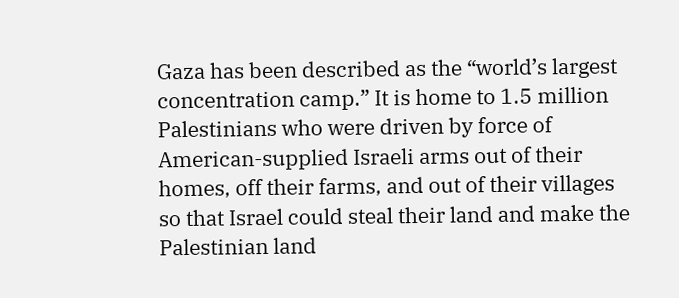Gaza has been described as the “world’s largest concentration camp.” It is home to 1.5 million Palestinians who were driven by force of American-supplied Israeli arms out of their homes, off their farms, and out of their villages so that Israel could steal their land and make the Palestinian land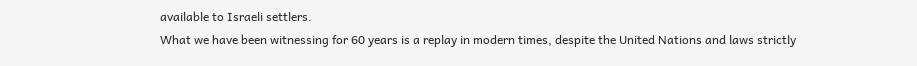available to Israeli settlers.
What we have been witnessing for 60 years is a replay in modern times, despite the United Nations and laws strictly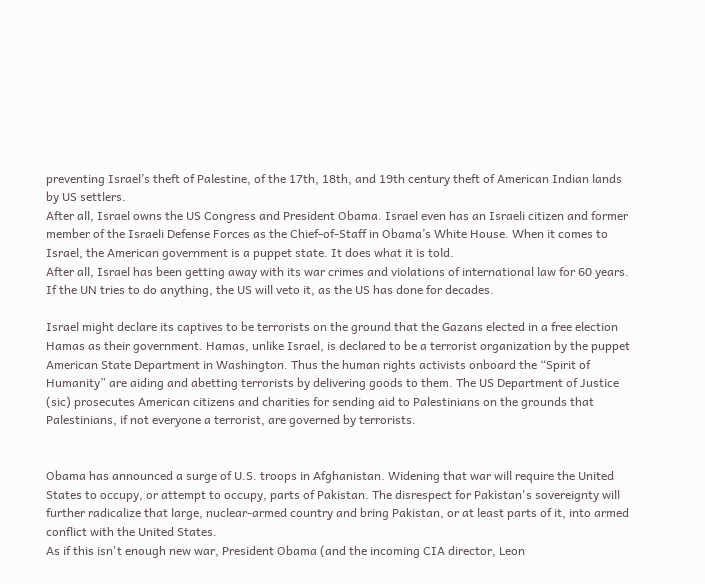preventing Israel’s theft of Palestine, of the 17th, 18th, and 19th century theft of American Indian lands by US settlers.
After all, Israel owns the US Congress and President Obama. Israel even has an Israeli citizen and former member of the Israeli Defense Forces as the Chief-of-Staff in Obama’s White House. When it comes to Israel, the American government is a puppet state. It does what it is told.
After all, Israel has been getting away with its war crimes and violations of international law for 60 years. If the UN tries to do anything, the US will veto it, as the US has done for decades.

Israel might declare its captives to be terrorists on the ground that the Gazans elected in a free election Hamas as their government. Hamas, unlike Israel, is declared to be a terrorist organization by the puppet American State Department in Washington. Thus the human rights activists onboard the “Spirit of Humanity” are aiding and abetting terrorists by delivering goods to them. The US Department of Justice (sic) prosecutes American citizens and charities for sending aid to Palestinians on the grounds that Palestinians, if not everyone a terrorist, are governed by terrorists.


Obama has announced a surge of U.S. troops in Afghanistan. Widening that war will require the United States to occupy, or attempt to occupy, parts of Pakistan. The disrespect for Pakistan's sovereignty will further radicalize that large, nuclear-armed country and bring Pakistan, or at least parts of it, into armed conflict with the United States.
As if this isn't enough new war, President Obama (and the incoming CIA director, Leon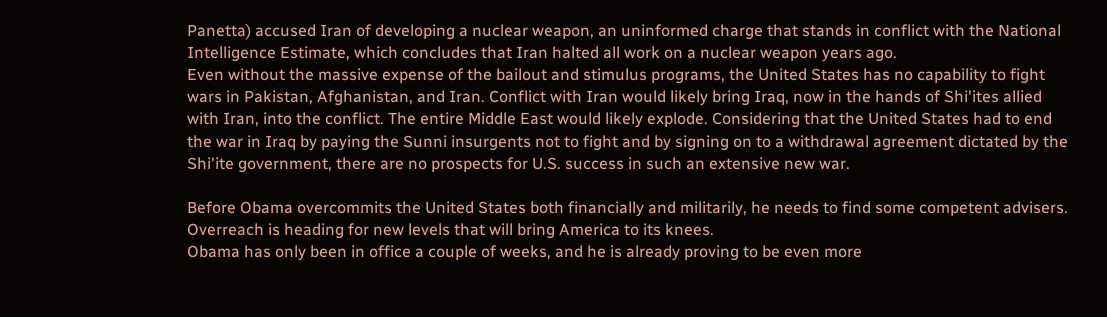Panetta) accused Iran of developing a nuclear weapon, an uninformed charge that stands in conflict with the National Intelligence Estimate, which concludes that Iran halted all work on a nuclear weapon years ago.
Even without the massive expense of the bailout and stimulus programs, the United States has no capability to fight wars in Pakistan, Afghanistan, and Iran. Conflict with Iran would likely bring Iraq, now in the hands of Shi'ites allied with Iran, into the conflict. The entire Middle East would likely explode. Considering that the United States had to end the war in Iraq by paying the Sunni insurgents not to fight and by signing on to a withdrawal agreement dictated by the Shi'ite government, there are no prospects for U.S. success in such an extensive new war.

Before Obama overcommits the United States both financially and militarily, he needs to find some competent advisers. Overreach is heading for new levels that will bring America to its knees.
Obama has only been in office a couple of weeks, and he is already proving to be even more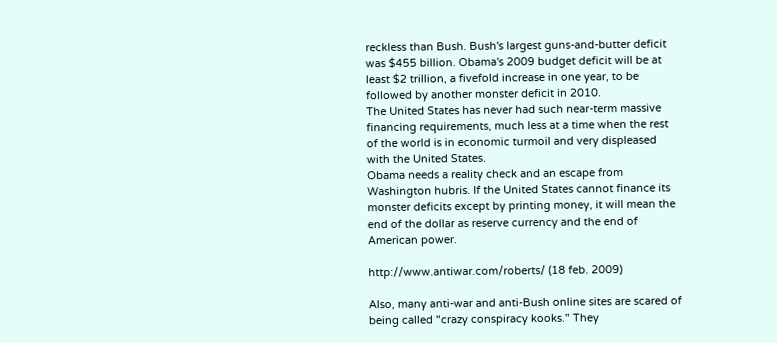reckless than Bush. Bush's largest guns-and-butter deficit was $455 billion. Obama's 2009 budget deficit will be at least $2 trillion, a fivefold increase in one year, to be followed by another monster deficit in 2010.
The United States has never had such near-term massive financing requirements, much less at a time when the rest of the world is in economic turmoil and very displeased with the United States.
Obama needs a reality check and an escape from Washington hubris. If the United States cannot finance its monster deficits except by printing money, it will mean the end of the dollar as reserve currency and the end of American power.

http://www.antiwar.com/roberts/ (18 feb. 2009)

Also, many anti-war and anti-Bush online sites are scared of being called "crazy conspiracy kooks." They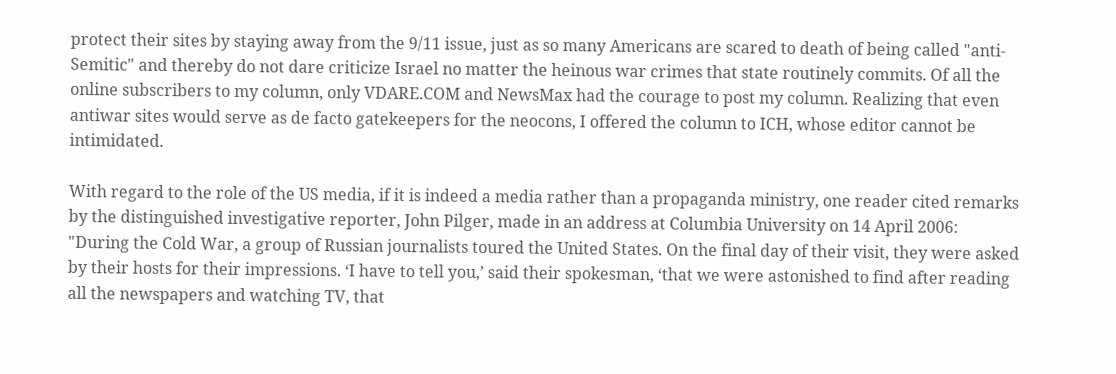protect their sites by staying away from the 9/11 issue, just as so many Americans are scared to death of being called "anti-Semitic" and thereby do not dare criticize Israel no matter the heinous war crimes that state routinely commits. Of all the online subscribers to my column, only VDARE.COM and NewsMax had the courage to post my column. Realizing that even antiwar sites would serve as de facto gatekeepers for the neocons, I offered the column to ICH, whose editor cannot be intimidated.

With regard to the role of the US media, if it is indeed a media rather than a propaganda ministry, one reader cited remarks by the distinguished investigative reporter, John Pilger, made in an address at Columbia University on 14 April 2006:
"During the Cold War, a group of Russian journalists toured the United States. On the final day of their visit, they were asked by their hosts for their impressions. ‘I have to tell you,’ said their spokesman, ‘that we were astonished to find after reading all the newspapers and watching TV, that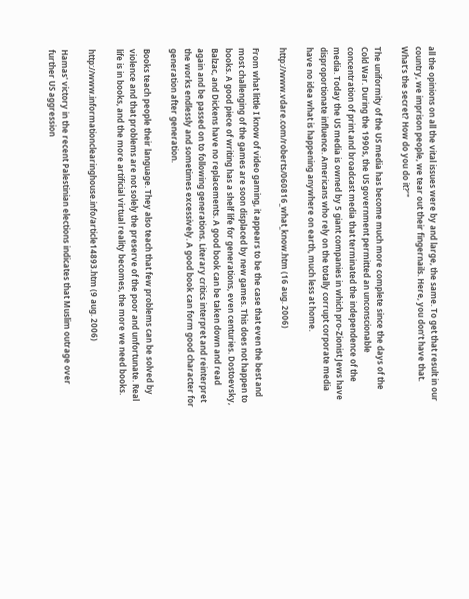all the opinions on all the vital issues were by and large, the same. To get that result in our country, we imprison people, we tear out their fingernails. Here, you don’t have that. What’s the secret? How do you do it?’"

The uniformity of the US media has become much more complete since the days of the Cold War. During the 1990s, the US government permitted an unconscionable concentration of print and broadcast media that terminated the independence of the media. Today the US media is owned by 5 giant companies in which pro-Zionist Jews have disproportionate influence. Americans who rely on the totally corrupt corporate media have no idea what is happening anywhere on earth, much less at home.

http://www.vdare.com/roberts/060816_what_know.htm (16 aug. 2006)

From what little I know of video gaming, it appears to be the case that even the best and most challenging of the games are soon displaced by new games. This does not happen to books. A good piece of writing has a shelf life for generations, even centuries. Dostoevsky, Balzac, and Dickens have no replacements. A good book can be taken down and read again and be passed on to following generations. Literary critics interpret and reinterpret the works endlessly and sometimes excessively. A good book can form good character for generation after generation.

Books teach people their language. They also teach that few problems can be solved by violence and that problems are not solely the preserve of the poor and unfortunate. Real life is in books, and the more artificial virtual reality becomes, the more we need books.

http://www.informationclearinghouse.info/article14893.htm (9 aug. 2006)

Hamas' victory in the recent Palestinian elections indicates that Muslim outrage over further US aggression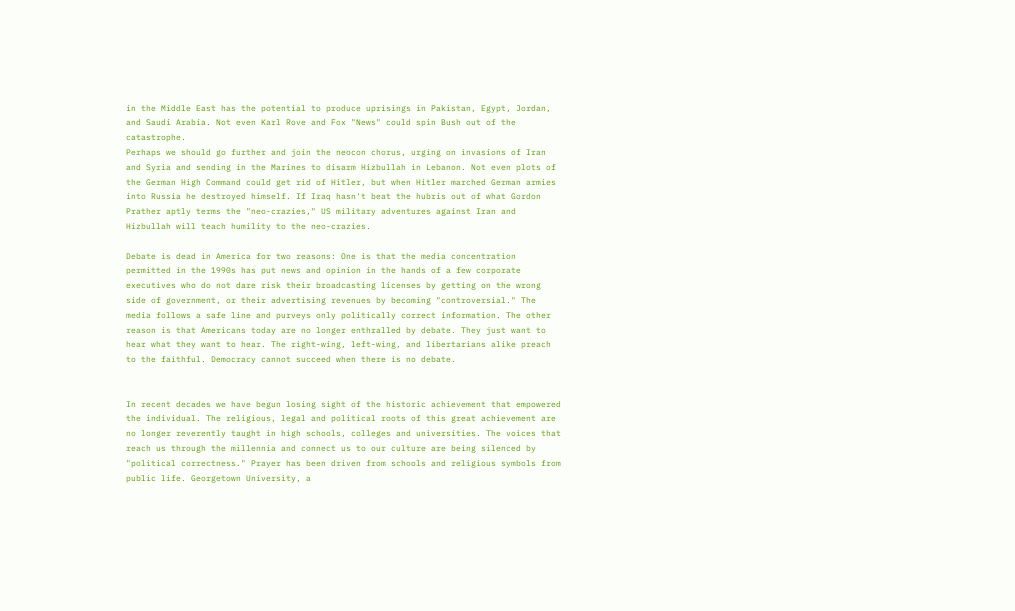in the Middle East has the potential to produce uprisings in Pakistan, Egypt, Jordan, and Saudi Arabia. Not even Karl Rove and Fox "News" could spin Bush out of the catastrophe.
Perhaps we should go further and join the neocon chorus, urging on invasions of Iran and Syria and sending in the Marines to disarm Hizbullah in Lebanon. Not even plots of the German High Command could get rid of Hitler, but when Hitler marched German armies into Russia he destroyed himself. If Iraq hasn't beat the hubris out of what Gordon Prather aptly terms the "neo-crazies," US military adventures against Iran and Hizbullah will teach humility to the neo-crazies.

Debate is dead in America for two reasons: One is that the media concentration permitted in the 1990s has put news and opinion in the hands of a few corporate executives who do not dare risk their broadcasting licenses by getting on the wrong side of government, or their advertising revenues by becoming "controversial." The media follows a safe line and purveys only politically correct information. The other reason is that Americans today are no longer enthralled by debate. They just want to hear what they want to hear. The right-wing, left-wing, and libertarians alike preach to the faithful. Democracy cannot succeed when there is no debate.


In recent decades we have begun losing sight of the historic achievement that empowered the individual. The religious, legal and political roots of this great achievement are no longer reverently taught in high schools, colleges and universities. The voices that reach us through the millennia and connect us to our culture are being silenced by "political correctness." Prayer has been driven from schools and religious symbols from public life. Georgetown University, a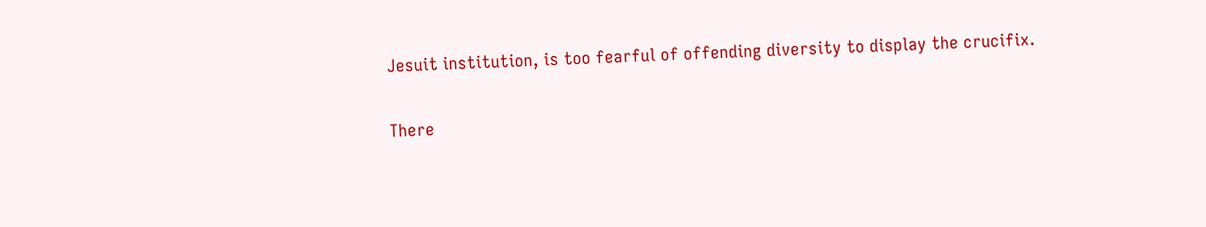Jesuit institution, is too fearful of offending diversity to display the crucifix.

There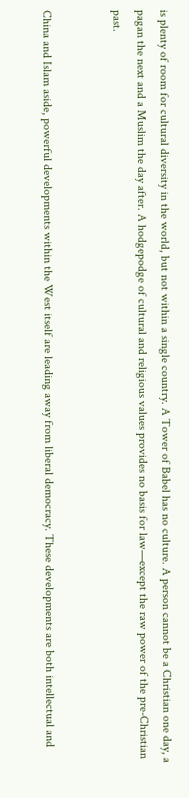is plenty of room for cultural diversity in the world, but not within a single country. A Tower of Babel has no culture. A person cannot be a Christian one day, a pagan the next and a Muslim the day after. A hodgepodge of cultural and religious values provides no basis for law—except the raw power of the pre-Christian past.


China and Islam aside, powerful developments within the West itself are leading away from liberal democracy. These developments are both intellectual and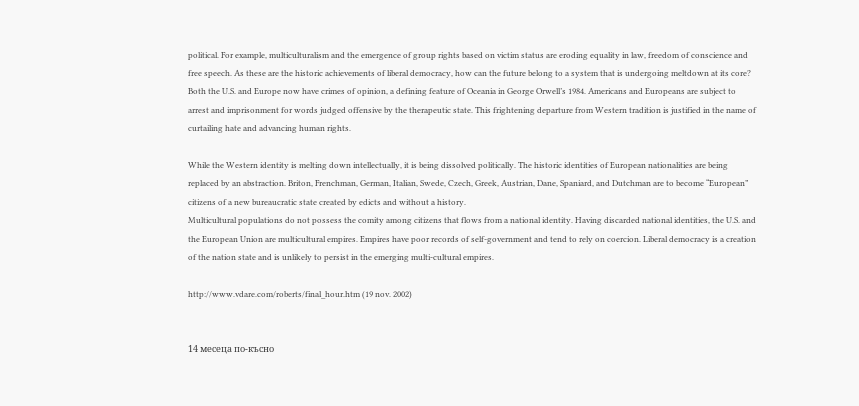political. For example, multiculturalism and the emergence of group rights based on victim status are eroding equality in law, freedom of conscience and free speech. As these are the historic achievements of liberal democracy, how can the future belong to a system that is undergoing meltdown at its core?
Both the U.S. and Europe now have crimes of opinion, a defining feature of Oceania in George Orwell’s 1984. Americans and Europeans are subject to arrest and imprisonment for words judged offensive by the therapeutic state. This frightening departure from Western tradition is justified in the name of curtailing hate and advancing human rights.

While the Western identity is melting down intellectually, it is being dissolved politically. The historic identities of European nationalities are being replaced by an abstraction. Briton, Frenchman, German, Italian, Swede, Czech, Greek, Austrian, Dane, Spaniard, and Dutchman are to become “European” citizens of a new bureaucratic state created by edicts and without a history.
Multicultural populations do not possess the comity among citizens that flows from a national identity. Having discarded national identities, the U.S. and the European Union are multicultural empires. Empires have poor records of self-government and tend to rely on coercion. Liberal democracy is a creation of the nation state and is unlikely to persist in the emerging multi-cultural empires.

http://www.vdare.com/roberts/final_hour.htm (19 nov. 2002)


14 месеца по-късно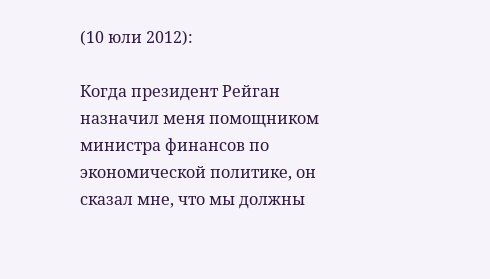(10 юли 2012):

Когда президент Рейган назначил меня помощником министра финансов по экономической политике, он сказал мне, что мы должны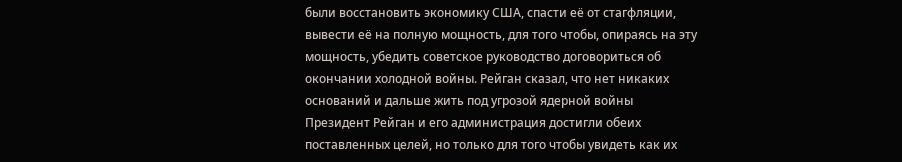были восстановить экономику США, спасти её от стагфляции, вывести её на полную мощность, для того чтобы, опираясь на эту мощность, убедить советское руководство договориться об окончании холодной войны. Рейган сказал, что нет никаких оснований и дальше жить под угрозой ядерной войны
Президент Рейган и его администрация достигли обеих поставленных целей, но только для того чтобы увидеть как их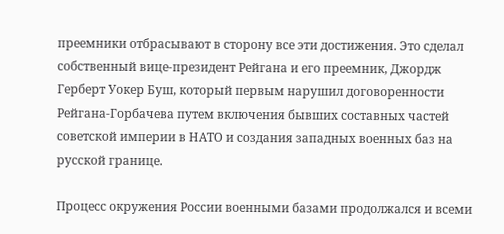преемники отбрасывают в сторону все эти достижения. Это сделал собственный вице-президент Рейгана и его преемник, Джордж Герберт Уокер Буш, который первым нарушил договоренности Рейгана-Горбачева путем включения бывших составных частей советской империи в НАТО и создания западных военных баз на русской границе.

Процесс окружения России военными базами продолжался и всеми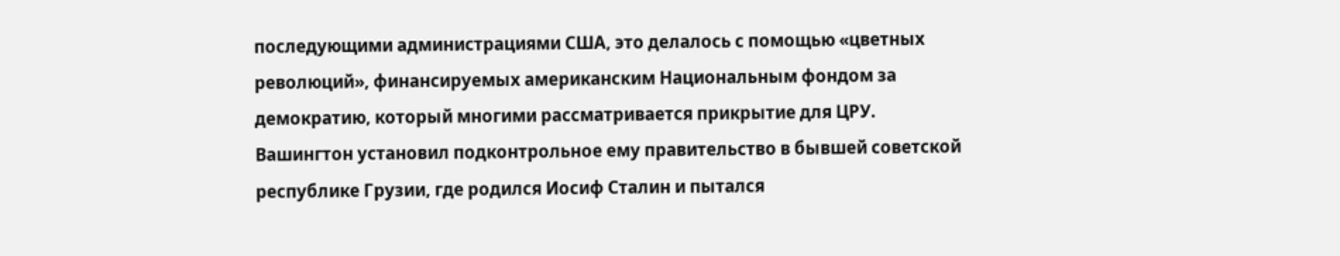последующими администрациями США, это делалось с помощью «цветных революций», финансируемых американским Национальным фондом за демократию, который многими рассматривается прикрытие для ЦРУ. Вашингтон установил подконтрольное ему правительство в бывшей советской республике Грузии, где родился Иосиф Сталин и пытался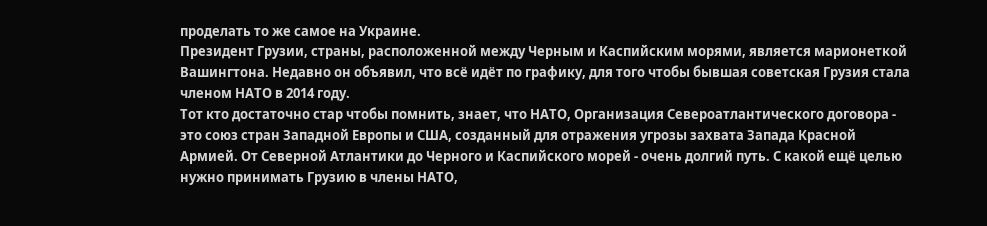проделать то же самое на Украине.
Президент Грузии, страны, расположенной между Черным и Каспийским морями, является марионеткой Вашингтона. Недавно он объявил, что всё идёт по графику, для того чтобы бывшая советская Грузия стала членом НАТО в 2014 году.
Тот кто достаточно стар чтобы помнить, знает, что НАТО, Организация Североатлантического договора - это союз стран Западной Европы и США, созданный для отражения угрозы захвата Запада Красной Армией. От Северной Атлантики до Черного и Каспийского морей - очень долгий путь. С какой ещё целью нужно принимать Грузию в члены НАТО,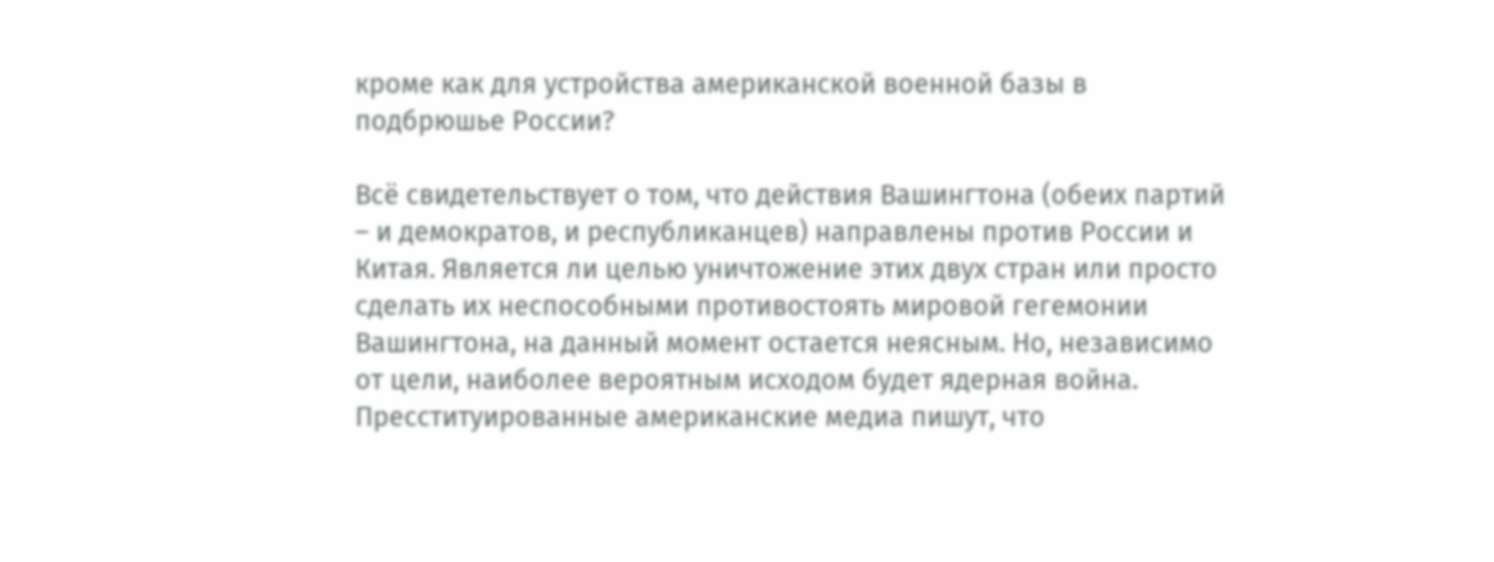кроме как для устройства американской военной базы в подбрюшье России?

Всё свидетельствует о том, что действия Вашингтона (обеих партий – и демократов, и республиканцев) направлены против России и Китая. Является ли целью уничтожение этих двух стран или просто сделать их неспособными противостоять мировой гегемонии Вашингтона, на данный момент остается неясным. Но, независимо от цели, наиболее вероятным исходом будет ядерная война.
Пресституированные американские медиа пишут, что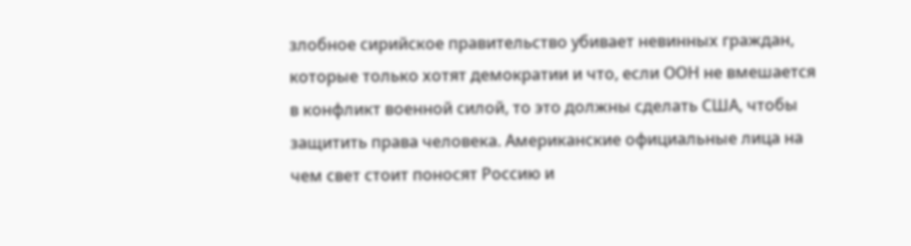злобное сирийское правительство убивает невинных граждан, которые только хотят демократии и что, если ООН не вмешается в конфликт военной силой, то это должны сделать США, чтобы защитить права человека. Американские официальные лица на чем свет стоит поносят Россию и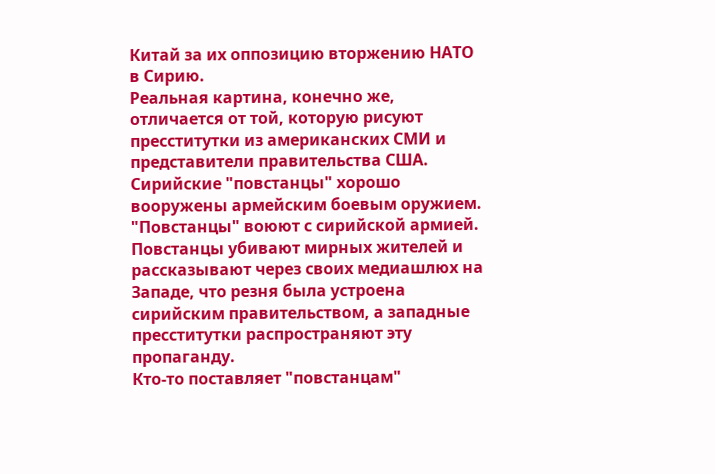Китай за их оппозицию вторжению НАТО в Сирию.
Реальная картина, конечно же, отличается от той, которую рисуют пресститутки из американских СМИ и представители правительства США. Сирийские "повстанцы" хорошо вооружены армейским боевым оружием. "Повстанцы" воюют с сирийской армией. Повстанцы убивают мирных жителей и рассказывают через своих медиашлюх на Западе, что резня была устроена сирийским правительством, а западные пресститутки распространяют эту пропаганду.
Кто-то поставляет "повстанцам"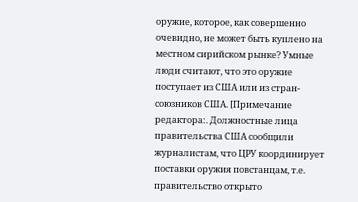оружие, которое, как совершенно очевидно, не может быть куплено на местном сирийском рынке? Умные люди считают, что это оружие поступает из США или из стран-союзников США. [Примечание редактора:. Должностные лица правительства США сообщили журналистам, что ЦРУ координирует поставки оружия повстанцам, т.е. правительство открыто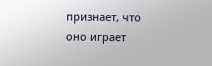признает, что оно играет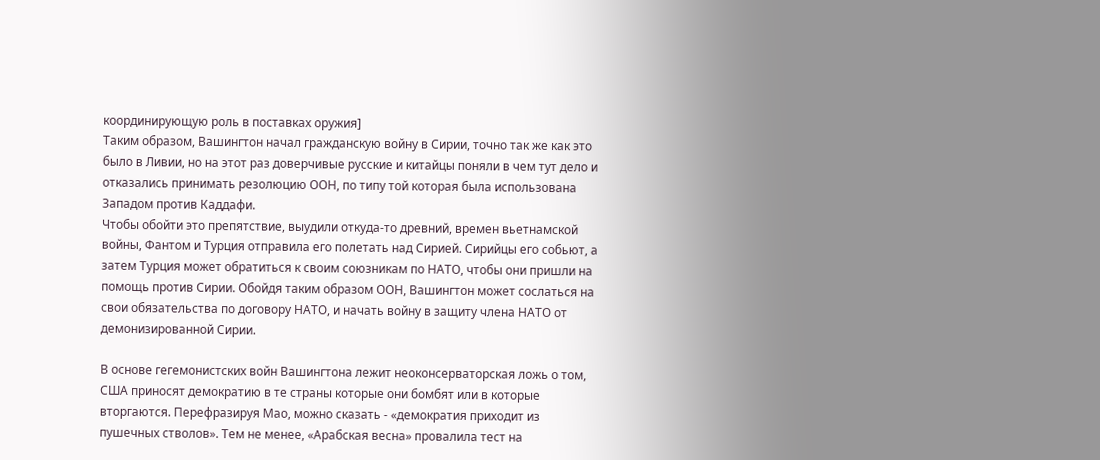координирующую роль в поставках оружия]
Таким образом, Вашингтон начал гражданскую войну в Сирии, точно так же как это было в Ливии, но на этот раз доверчивые русские и китайцы поняли в чем тут дело и отказались принимать резолюцию ООН, по типу той которая была использована Западом против Каддафи.
Чтобы обойти это препятствие, выудили откуда-то древний, времен вьетнамской войны, Фантом и Турция отправила его полетать над Сирией. Сирийцы его собьют, а затем Турция может обратиться к своим союзникам по НАТО, чтобы они пришли на помощь против Сирии. Обойдя таким образом ООН, Вашингтон может сослаться на свои обязательства по договору НАТО, и начать войну в защиту члена НАТО от демонизированной Сирии.

В основе гегемонистских войн Вашингтона лежит неоконсерваторская ложь о том, США приносят демократию в те страны которые они бомбят или в которые вторгаются. Перефразируя Мао, можно сказать - «демократия приходит из пушечных стволов». Тем не менее, «Арабская весна» провалила тест на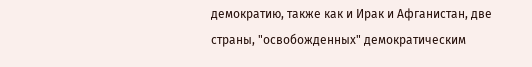демократию, также как и Ирак и Афганистан, две страны, "освобожденных" демократическим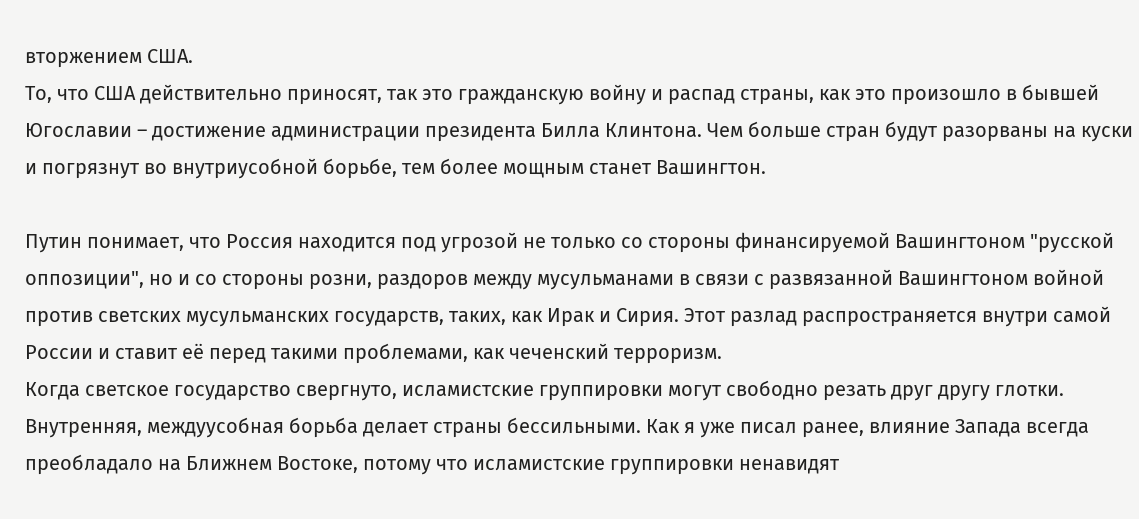вторжением США.
То, что США действительно приносят, так это гражданскую войну и распад страны, как это произошло в бывшей Югославии – достижение администрации президента Билла Клинтона. Чем больше стран будут разорваны на куски и погрязнут во внутриусобной борьбе, тем более мощным станет Вашингтон.

Путин понимает, что Россия находится под угрозой не только со стороны финансируемой Вашингтоном "русской оппозиции", но и со стороны розни, раздоров между мусульманами в связи с развязанной Вашингтоном войной против светских мусульманских государств, таких, как Ирак и Сирия. Этот разлад распространяется внутри самой России и ставит её перед такими проблемами, как чеченский терроризм.
Когда светское государство свергнуто, исламистские группировки могут свободно резать друг другу глотки. Внутренняя, междуусобная борьба делает страны бессильными. Как я уже писал ранее, влияние Запада всегда преобладало на Ближнем Востоке, потому что исламистские группировки ненавидят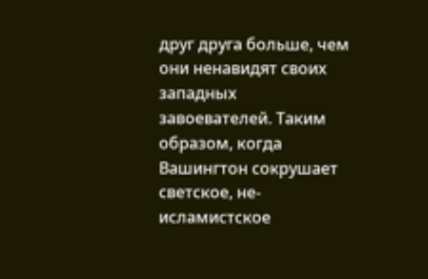друг друга больше, чем они ненавидят своих западных завоевателей. Таким образом, когда Вашингтон сокрушает светское, не-исламистское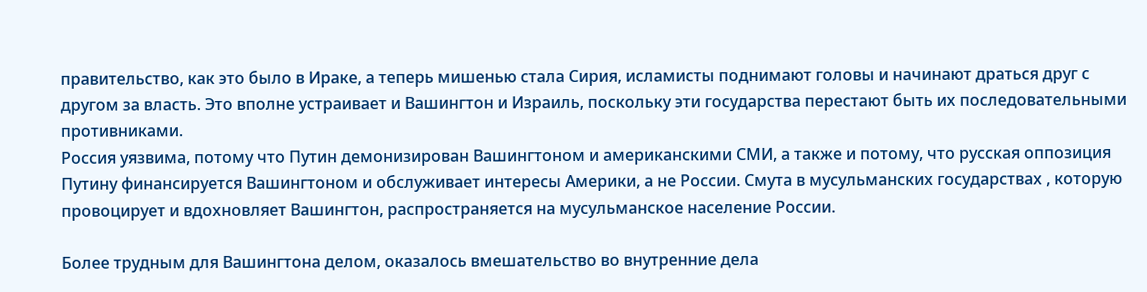правительство, как это было в Ираке, а теперь мишенью стала Сирия, исламисты поднимают головы и начинают драться друг с другом за власть. Это вполне устраивает и Вашингтон и Израиль, поскольку эти государства перестают быть их последовательными противниками.
Россия уязвима, потому что Путин демонизирован Вашингтоном и американскими СМИ, а также и потому, что русская оппозиция Путину финансируется Вашингтоном и обслуживает интересы Америки, а не России. Смута в мусульманских государствах , которую провоцирует и вдохновляет Вашингтон, распространяется на мусульманское население России.

Более трудным для Вашингтона делом, оказалось вмешательство во внутренние дела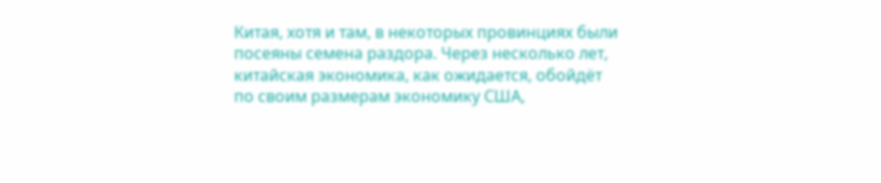Китая, хотя и там, в некоторых провинциях были посеяны семена раздора. Через несколько лет, китайская экономика, как ожидается, обойдёт по своим размерам экономику США,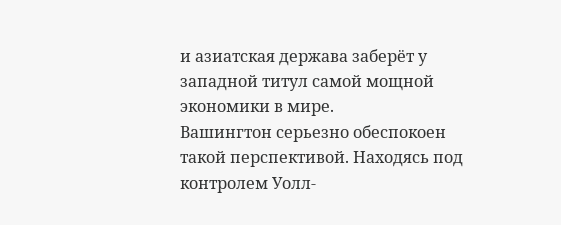и азиатская держава заберёт у западной титул самой мощной экономики в мире.
Вашингтон серьезно обеспокоен такой перспективой. Находясь под контролем Уолл-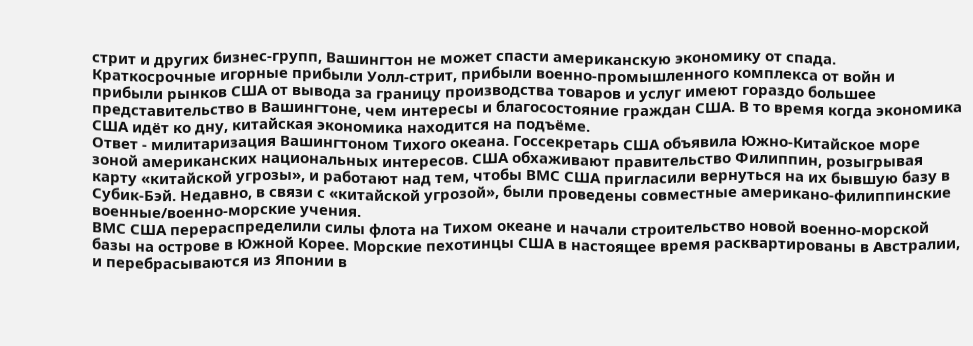стрит и других бизнес-групп, Вашингтон не может спасти американскую экономику от спада. Краткосрочные игорные прибыли Уолл-стрит, прибыли военно-промышленного комплекса от войн и прибыли рынков США от вывода за границу производства товаров и услуг имеют гораздо большее представительство в Вашингтоне, чем интересы и благосостояние граждан США. В то время когда экономика США идёт ко дну, китайская экономика находится на подъёме.
Ответ - милитаризация Вашингтоном Тихого океана. Госсекретарь США объявила Южно-Китайское море зоной американских национальных интересов. США обхаживают правительство Филиппин, розыгрывая карту «китайской угрозы», и работают над тем, чтобы ВМС США пригласили вернуться на их бывшую базу в Субик-Бэй. Недавно, в связи с «китайской угрозой», были проведены совместные американо-филиппинские военные/военно-морские учения.
ВМС США перераспределили силы флота на Тихом океане и начали строительство новой военно-морской базы на острове в Южной Корее. Морские пехотинцы США в настоящее время расквартированы в Австралии, и перебрасываются из Японии в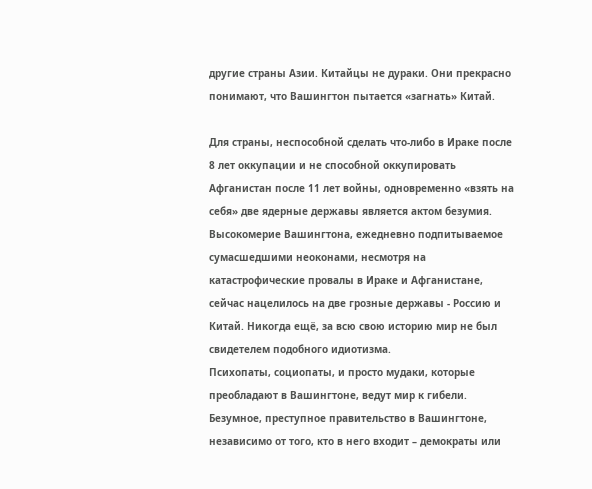другие страны Азии. Китайцы не дураки. Они прекрасно понимают, что Вашингтон пытается «загнать» Китай.

Для страны, неспособной сделать что-либо в Ираке после 8 лет оккупации и не способной оккупировать Афганистан после 11 лет войны, одновременно «взять на себя» две ядерные державы является актом безумия. Высокомерие Вашингтона, ежедневно подпитываемое сумасшедшими неоконами, несмотря на катастрофические провалы в Ираке и Афганистане, сейчас нацелилось на две грозные державы - Россию и Китай. Никогда ещё, за всю свою историю мир не был свидетелем подобного идиотизма.
Психопаты, социопаты, и просто мудаки, которые преобладают в Вашингтоне, ведут мир к гибели.
Безумное, преступное правительство в Вашингтоне, независимо от того, кто в него входит – демократы или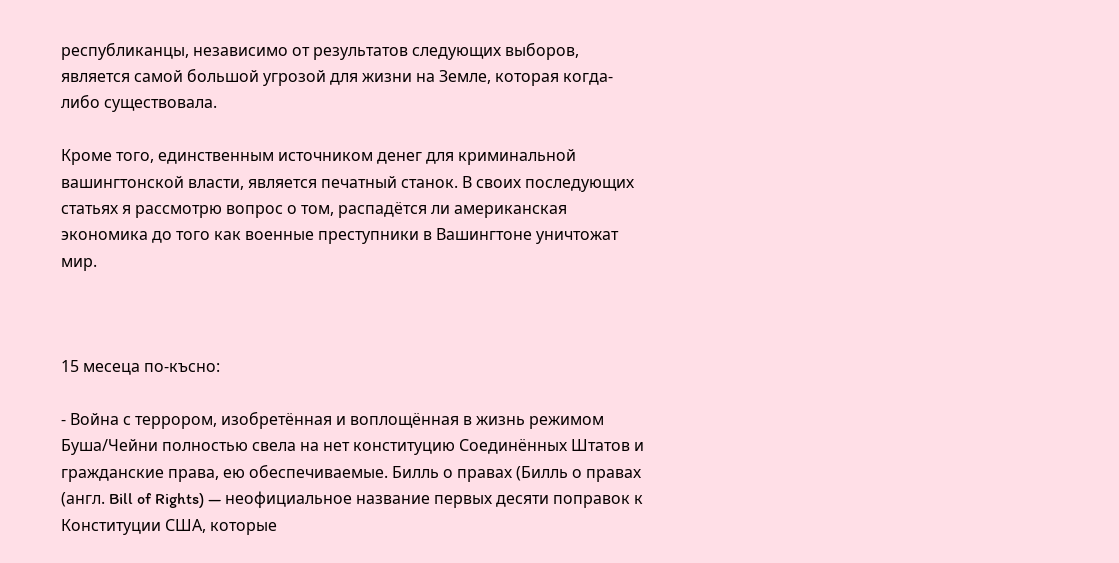республиканцы, независимо от результатов следующих выборов, является самой большой угрозой для жизни на Земле, которая когда-либо существовала.

Кроме того, единственным источником денег для криминальной вашингтонской власти, является печатный станок. В своих последующих статьях я рассмотрю вопрос о том, распадётся ли американская экономика до того как военные преступники в Вашингтоне уничтожат мир.



15 месеца по-късно:

- Война с террором, изобретённая и воплощённая в жизнь режимом Буша/Чейни полностью свела на нет конституцию Соединённых Штатов и гражданские права, ею обеспечиваемые. Билль о правах (Билль о правах (англ. Bill of Rights) — неофициальное название первых десяти поправок к Конституции США, которые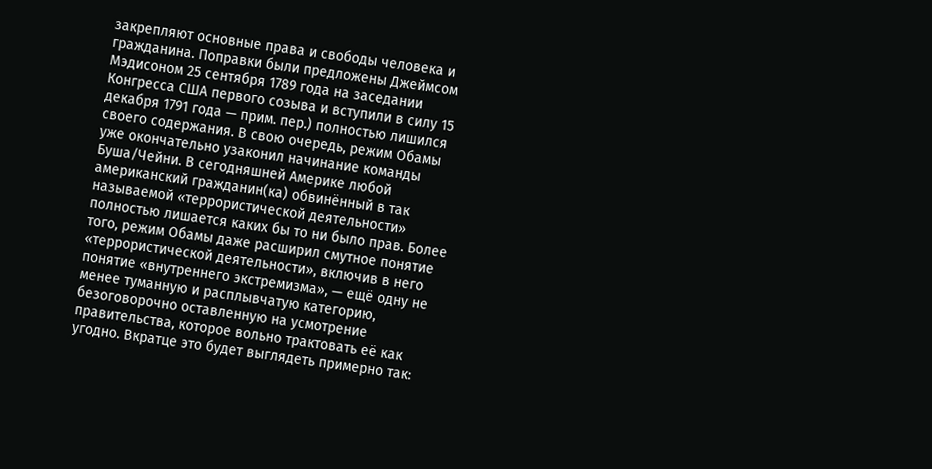закрепляют основные права и свободы человека и гражданина. Поправки были предложены Джеймсом Мэдисоном 25 сентября 1789 года на заседании Конгресса США первого созыва и вступили в силу 15 декабря 1791 года — прим. пер.) полностью лишился своего содержания. В свою очередь, режим Обамы уже окончательно узаконил начинание команды Буша/Чейни. В сегодняшней Америке любой американский гражданин(ка) обвинённый в так называемой «террористической деятельности» полностью лишается каких бы то ни было прав. Более того, режим Обамы даже расширил смутное понятие «террористической деятельности», включив в него понятие «внутреннего экстремизма», — ещё одну не менее туманную и расплывчатую категорию, безоговорочно оставленную на усмотрение правительства, которое вольно трактовать её как угодно. Вкратце это будет выглядеть примерно так: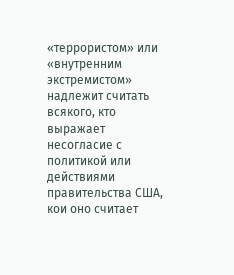«террористом» или «внутренним экстремистом» надлежит считать всякого, кто выражает несогласие с политикой или действиями правительства США, кои оно считает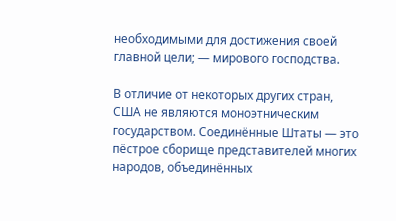необходимыми для достижения своей главной цели; — мирового господства.

В отличие от некоторых других стран, США не являются моноэтническим государством. Соединённые Штаты — это пёстрое сборище представителей многих народов, объединённых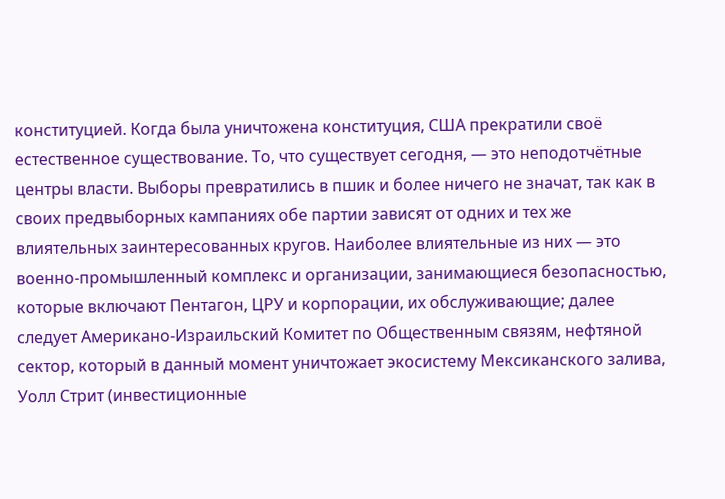конституцией. Когда была уничтожена конституция, США прекратили своё естественное существование. То, что существует сегодня, — это неподотчётные центры власти. Выборы превратились в пшик и более ничего не значат, так как в своих предвыборных кампаниях обе партии зависят от одних и тех же влиятельных заинтересованных кругов. Наиболее влиятельные из них — это военно-промышленный комплекс и организации, занимающиеся безопасностью, которые включают Пентагон, ЦРУ и корпорации, их обслуживающие; далее следует Американо-Израильский Комитет по Общественным связям, нефтяной сектор, который в данный момент уничтожает экосистему Мексиканского залива, Уолл Стрит (инвестиционные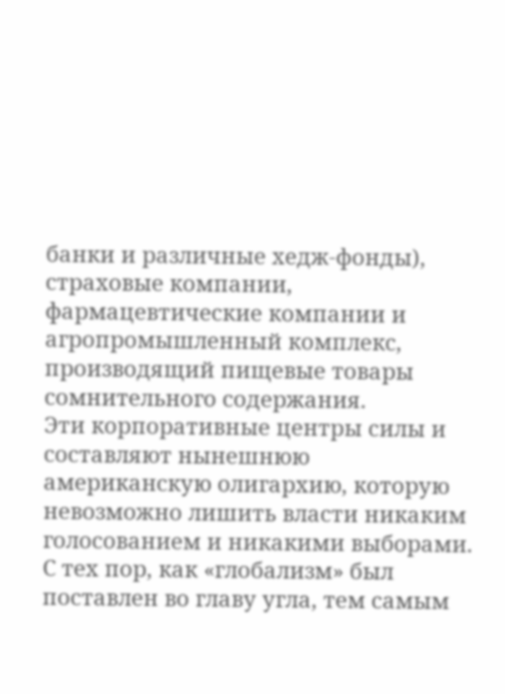банки и различные хедж-фонды), страховые компании, фармацевтические компании и агропромышленный комплекс, производящий пищевые товары сомнительного содержания.
Эти корпоративные центры силы и составляют нынешнюю американскую олигархию, которую невозможно лишить власти никаким голосованием и никакими выборами. С тех пор, как «глобализм» был поставлен во главу угла, тем самым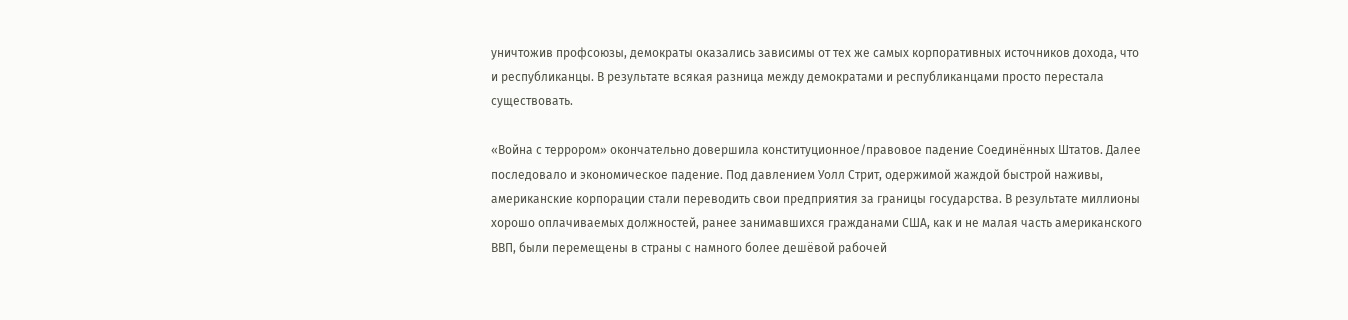уничтожив профсоюзы, демократы оказались зависимы от тех же самых корпоративных источников дохода, что и республиканцы. В результате всякая разница между демократами и республиканцами просто перестала существовать.

«Война с террором» окончательно довершила конституционное/правовое падение Соединённых Штатов. Далее последовало и экономическое падение. Под давлением Уолл Стрит, одержимой жаждой быстрой наживы, американские корпорации стали переводить свои предприятия за границы государства. В результате миллионы хорошо оплачиваемых должностей, ранее занимавшихся гражданами США, как и не малая часть американского ВВП, были перемещены в страны с намного более дешёвой рабочей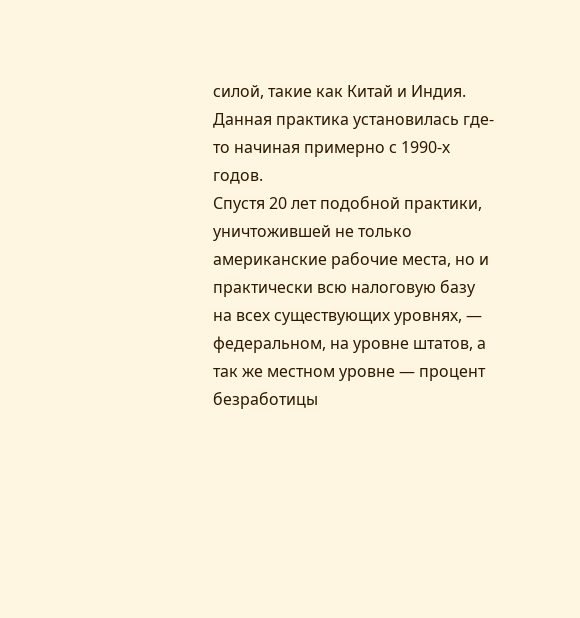силой, такие как Китай и Индия. Данная практика установилась где-то начиная примерно с 1990-х годов.
Спустя 20 лет подобной практики, уничтожившей не только американские рабочие места, но и практически всю налоговую базу на всех существующих уровнях, — федеральном, на уровне штатов, а так же местном уровне — процент безработицы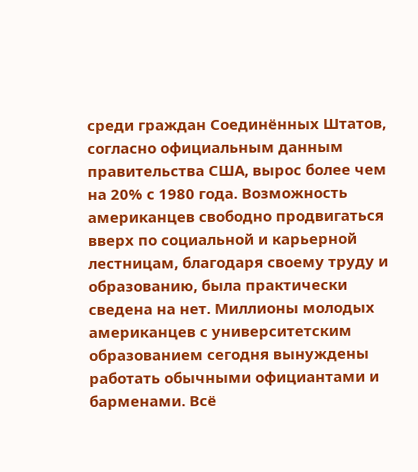среди граждан Соединённых Штатов, согласно официальным данным правительства США, вырос более чем на 20% с 1980 года. Возможность американцев свободно продвигаться вверх по социальной и карьерной лестницам, благодаря своему труду и образованию, была практически сведена на нет. Миллионы молодых американцев с университетским образованием сегодня вынуждены работать обычными официантами и барменами. Всё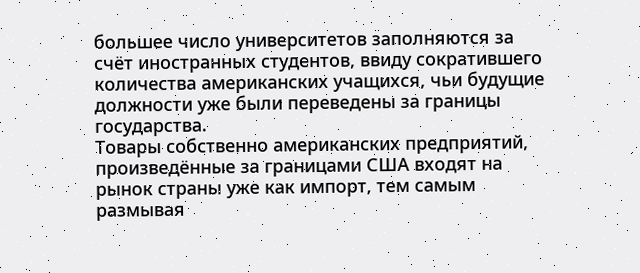большее число университетов заполняются за счёт иностранных студентов, ввиду сократившего количества американских учащихся, чьи будущие должности уже были переведены за границы государства.
Товары собственно американских предприятий, произведённые за границами США входят на рынок страны уже как импорт, тем самым размывая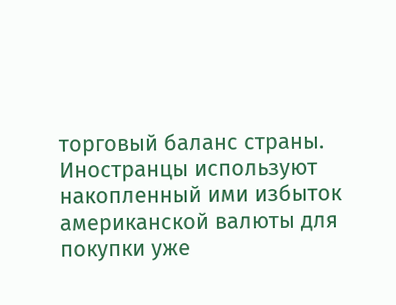торговый баланс страны. Иностранцы используют накопленный ими избыток американской валюты для покупки уже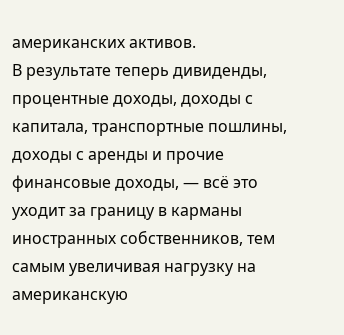американских активов.
В результате теперь дивиденды, процентные доходы, доходы с капитала, транспортные пошлины, доходы с аренды и прочие финансовые доходы, — всё это уходит за границу в карманы иностранных собственников, тем самым увеличивая нагрузку на американскую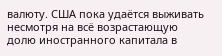валюту. США пока удаётся выживать несмотря на всё возрастающую долю иностранного капитала в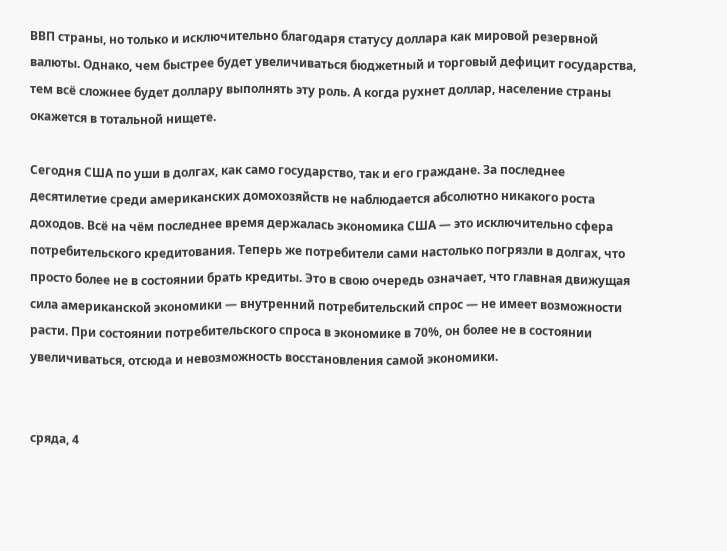ВВП страны, но только и исключительно благодаря статусу доллара как мировой резервной валюты. Однако, чем быстрее будет увеличиваться бюджетный и торговый дефицит государства, тем всё сложнее будет доллару выполнять эту роль. А когда рухнет доллар, население страны окажется в тотальной нищете.

Сегодня США по уши в долгах, как само государство, так и его граждане. За последнее десятилетие среди американских домохозяйств не наблюдается абсолютно никакого роста доходов. Всё на чём последнее время держалась экономика США — это исключительно сфера потребительского кредитования. Теперь же потребители сами настолько погрязли в долгах, что просто более не в состоянии брать кредиты. Это в свою очередь означает, что главная движущая сила американской экономики — внутренний потребительский спрос — не имеет возможности расти. При состоянии потребительского спроса в экономике в 70%, он более не в состоянии увеличиваться, отсюда и невозможность восстановления самой экономики.


сряда, 4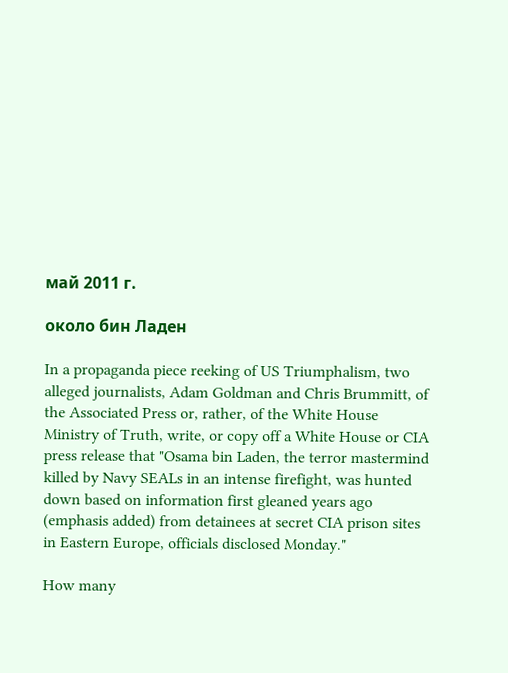май 2011 г.

около бин Ладен

In a propaganda piece reeking of US Triumphalism, two alleged journalists, Adam Goldman and Chris Brummitt, of the Associated Press or, rather, of the White House Ministry of Truth, write, or copy off a White House or CIA press release that "Osama bin Laden, the terror mastermind killed by Navy SEALs in an intense firefight, was hunted down based on information first gleaned years ago (emphasis added) from detainees at secret CIA prison sites in Eastern Europe, officials disclosed Monday."

How many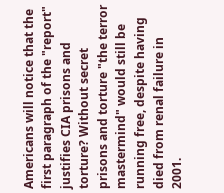Americans will notice that the first paragraph of the "report" justifies CIA prisons and torture? Without secret prisons and torture "the terror mastermind" would still be running free, despite having died from renal failure in 2001.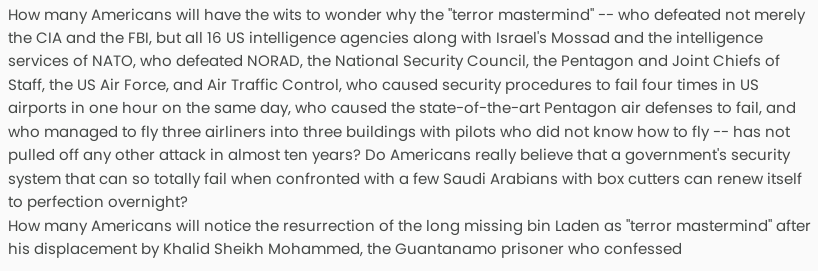How many Americans will have the wits to wonder why the "terror mastermind" -- who defeated not merely the CIA and the FBI, but all 16 US intelligence agencies along with Israel's Mossad and the intelligence services of NATO, who defeated NORAD, the National Security Council, the Pentagon and Joint Chiefs of Staff, the US Air Force, and Air Traffic Control, who caused security procedures to fail four times in US airports in one hour on the same day, who caused the state-of-the-art Pentagon air defenses to fail, and who managed to fly three airliners into three buildings with pilots who did not know how to fly -- has not pulled off any other attack in almost ten years? Do Americans really believe that a government's security system that can so totally fail when confronted with a few Saudi Arabians with box cutters can renew itself to perfection overnight?
How many Americans will notice the resurrection of the long missing bin Laden as "terror mastermind" after his displacement by Khalid Sheikh Mohammed, the Guantanamo prisoner who confessed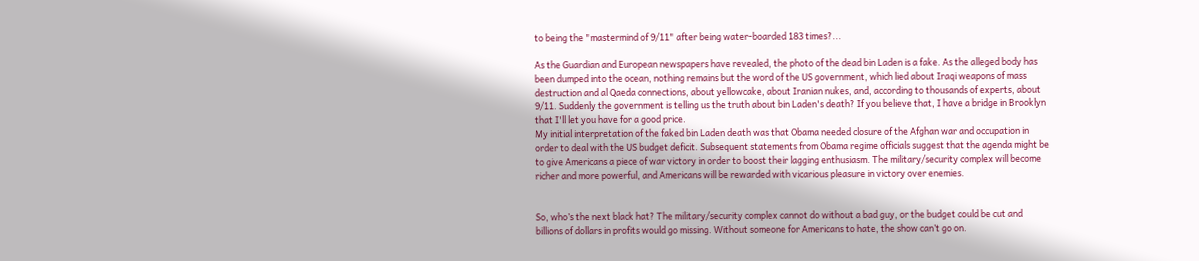to being the "mastermind of 9/11" after being water-boarded 183 times?...

As the Guardian and European newspapers have revealed, the photo of the dead bin Laden is a fake. As the alleged body has been dumped into the ocean, nothing remains but the word of the US government, which lied about Iraqi weapons of mass destruction and al Qaeda connections, about yellowcake, about Iranian nukes, and, according to thousands of experts, about 9/11. Suddenly the government is telling us the truth about bin Laden's death? If you believe that, I have a bridge in Brooklyn that I'll let you have for a good price.
My initial interpretation of the faked bin Laden death was that Obama needed closure of the Afghan war and occupation in order to deal with the US budget deficit. Subsequent statements from Obama regime officials suggest that the agenda might be to give Americans a piece of war victory in order to boost their lagging enthusiasm. The military/security complex will become richer and more powerful, and Americans will be rewarded with vicarious pleasure in victory over enemies.


So, who’s the next black hat? The military/security complex cannot do without a bad guy, or the budget could be cut and billions of dollars in profits would go missing. Without someone for Americans to hate, the show can’t go on.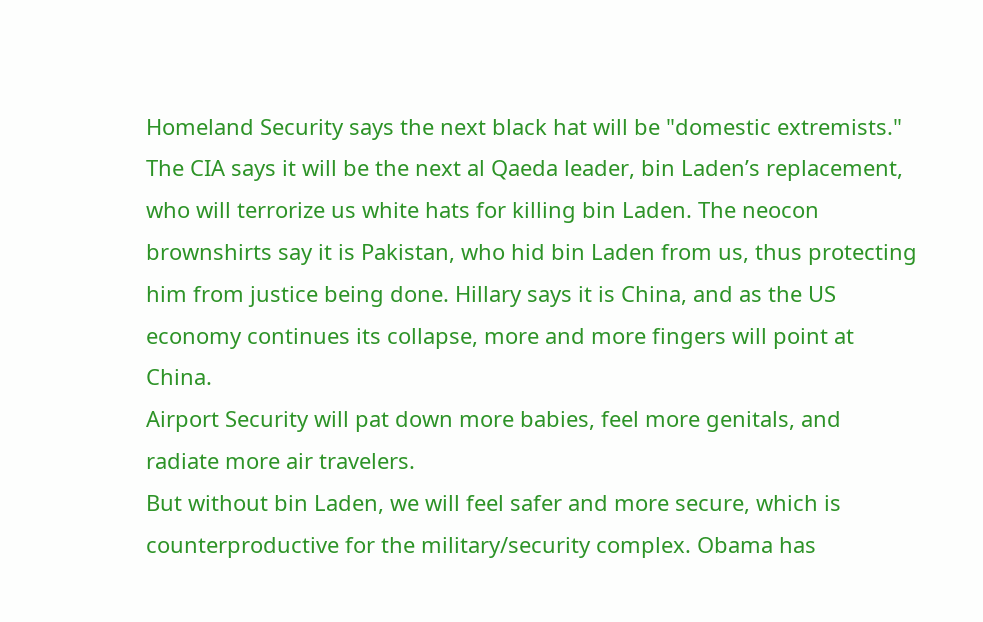Homeland Security says the next black hat will be "domestic extremists." The CIA says it will be the next al Qaeda leader, bin Laden’s replacement, who will terrorize us white hats for killing bin Laden. The neocon brownshirts say it is Pakistan, who hid bin Laden from us, thus protecting him from justice being done. Hillary says it is China, and as the US economy continues its collapse, more and more fingers will point at China.
Airport Security will pat down more babies, feel more genitals, and radiate more air travelers.
But without bin Laden, we will feel safer and more secure, which is counterproductive for the military/security complex. Obama has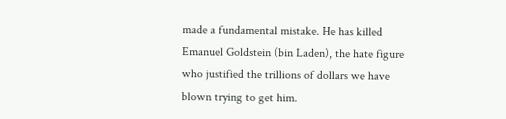made a fundamental mistake. He has killed Emanuel Goldstein (bin Laden), the hate figure who justified the trillions of dollars we have blown trying to get him.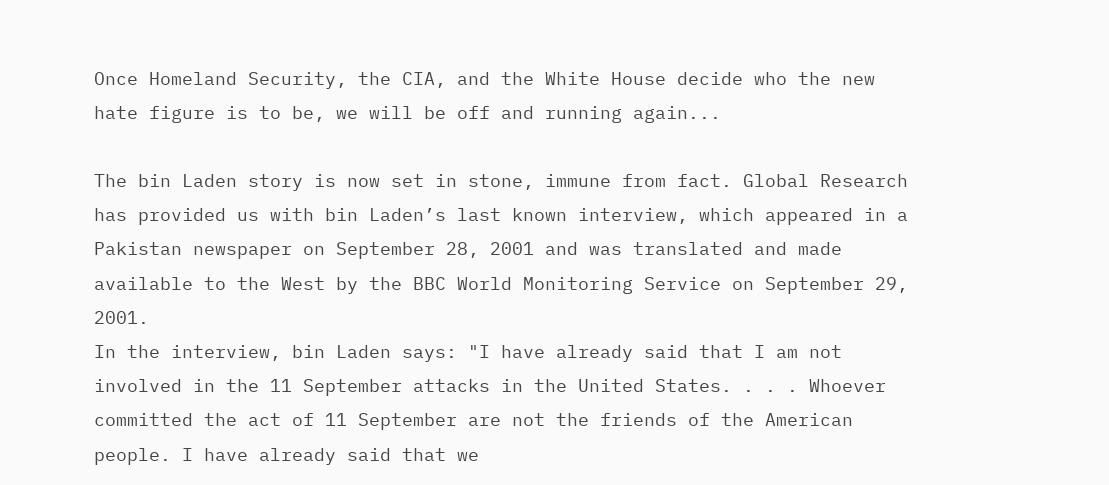Once Homeland Security, the CIA, and the White House decide who the new hate figure is to be, we will be off and running again...

The bin Laden story is now set in stone, immune from fact. Global Research has provided us with bin Laden’s last known interview, which appeared in a Pakistan newspaper on September 28, 2001 and was translated and made available to the West by the BBC World Monitoring Service on September 29, 2001.
In the interview, bin Laden says: "I have already said that I am not involved in the 11 September attacks in the United States. . . . Whoever committed the act of 11 September are not the friends of the American people. I have already said that we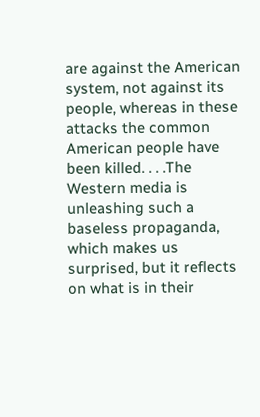are against the American system, not against its people, whereas in these attacks the common American people have been killed. . . .The Western media is unleashing such a baseless propaganda, which makes us surprised, but it reflects on what is in their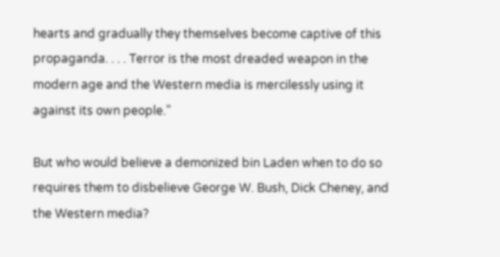hearts and gradually they themselves become captive of this propaganda. . . . Terror is the most dreaded weapon in the modern age and the Western media is mercilessly using it against its own people."

But who would believe a demonized bin Laden when to do so requires them to disbelieve George W. Bush, Dick Cheney, and the Western media?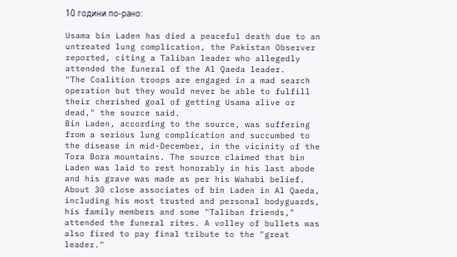10 години по-рано:

Usama bin Laden has died a peaceful death due to an untreated lung complication, the Pakistan Observer reported, citing a Taliban leader who allegedly attended the funeral of the Al Qaeda leader.
"The Coalition troops are engaged in a mad search operation but they would never be able to fulfill their cherished goal of getting Usama alive or dead," the source said.
Bin Laden, according to the source, was suffering from a serious lung complication and succumbed to the disease in mid-December, in the vicinity of the Tora Bora mountains. The source claimed that bin Laden was laid to rest honorably in his last abode and his grave was made as per his Wahabi belief. About 30 close associates of bin Laden in Al Qaeda, including his most trusted and personal bodyguards, his family members and some "Taliban friends," attended the funeral rites. A volley of bullets was also fired to pay final tribute to the "great leader."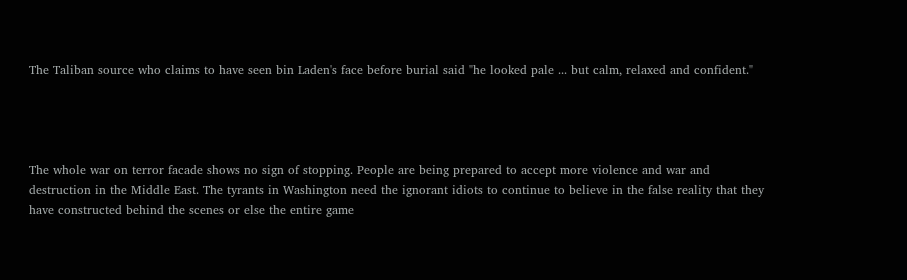The Taliban source who claims to have seen bin Laden's face before burial said "he looked pale ... but calm, relaxed and confident."




The whole war on terror facade shows no sign of stopping. People are being prepared to accept more violence and war and destruction in the Middle East. The tyrants in Washington need the ignorant idiots to continue to believe in the false reality that they have constructed behind the scenes or else the entire game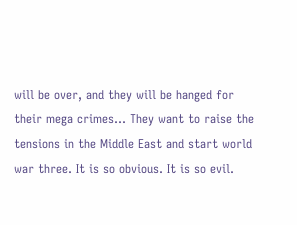will be over, and they will be hanged for their mega crimes... They want to raise the tensions in the Middle East and start world war three. It is so obvious. It is so evil.